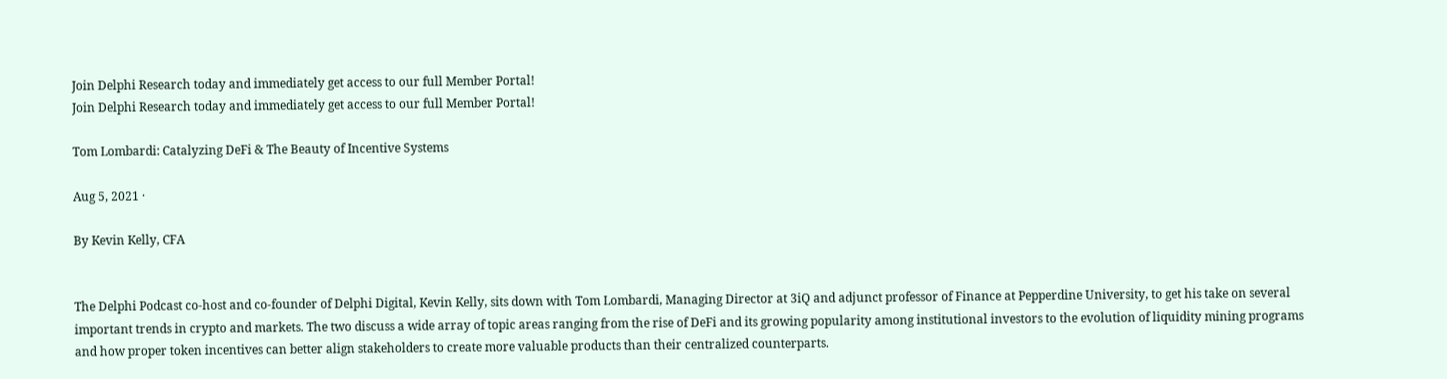Join Delphi Research today and immediately get access to our full Member Portal!
Join Delphi Research today and immediately get access to our full Member Portal!

Tom Lombardi: Catalyzing DeFi & The Beauty of Incentive Systems

Aug 5, 2021 ·

By Kevin Kelly, CFA


The Delphi Podcast co-host and co-founder of Delphi Digital, Kevin Kelly, sits down with Tom Lombardi, Managing Director at 3iQ and adjunct professor of Finance at Pepperdine University, to get his take on several important trends in crypto and markets. The two discuss a wide array of topic areas ranging from the rise of DeFi and its growing popularity among institutional investors to the evolution of liquidity mining programs and how proper token incentives can better align stakeholders to create more valuable products than their centralized counterparts.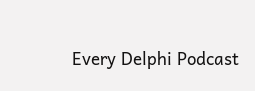Every Delphi Podcast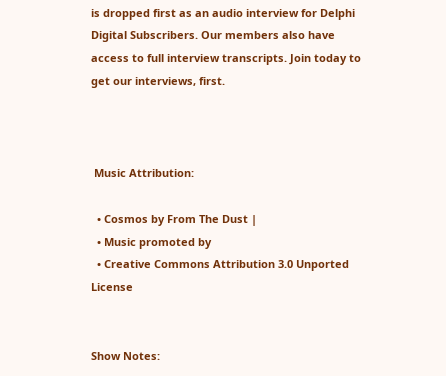is dropped first as an audio interview for Delphi Digital Subscribers. Our members also have access to full interview transcripts. Join today to get our interviews, first.



 Music Attribution:

  • Cosmos by From The Dust |
  • Music promoted by
  • Creative Commons Attribution 3.0 Unported License


Show Notes: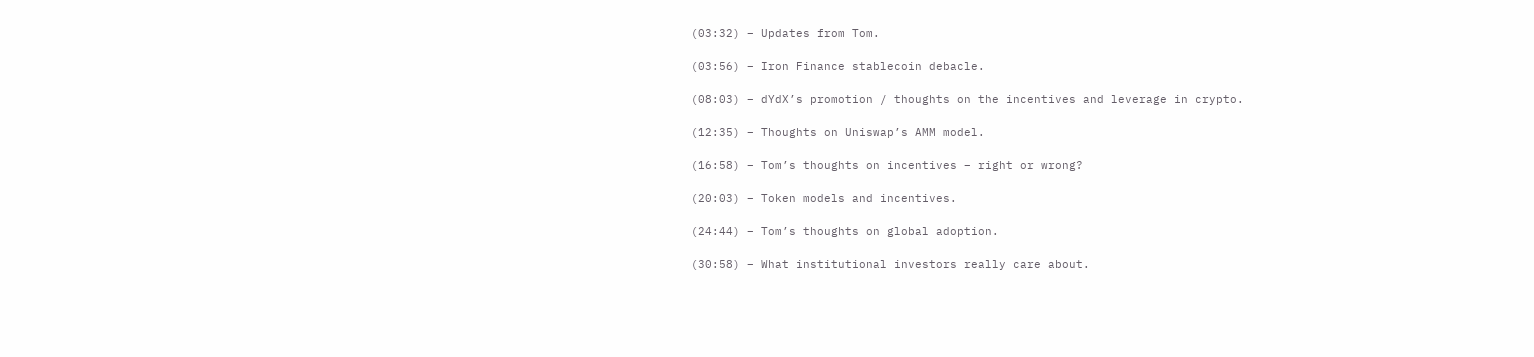(03:32) – Updates from Tom.

(03:56) – Iron Finance stablecoin debacle.

(08:03) – dYdX’s promotion / thoughts on the incentives and leverage in crypto.

(12:35) – Thoughts on Uniswap’s AMM model.

(16:58) – Tom’s thoughts on incentives – right or wrong?

(20:03) – Token models and incentives.

(24:44) – Tom’s thoughts on global adoption.

(30:58) – What institutional investors really care about.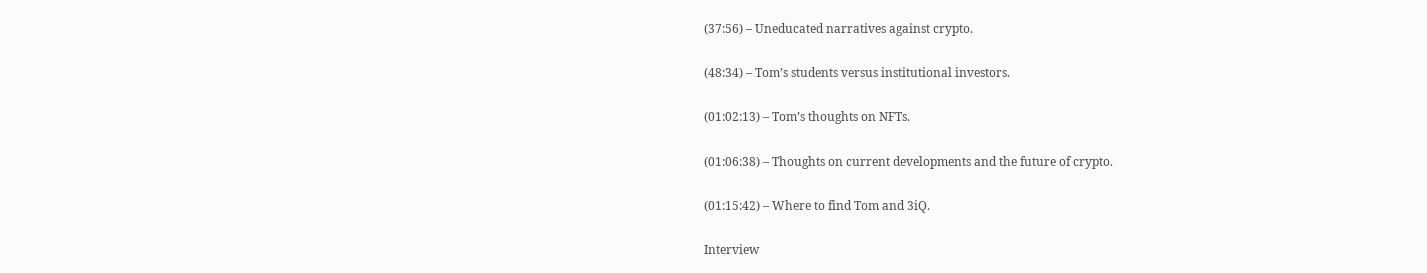(37:56) – Uneducated narratives against crypto.

(48:34) – Tom’s students versus institutional investors.

(01:02:13) – Tom’s thoughts on NFTs.

(01:06:38) – Thoughts on current developments and the future of crypto.

(01:15:42) – Where to find Tom and 3iQ.

Interview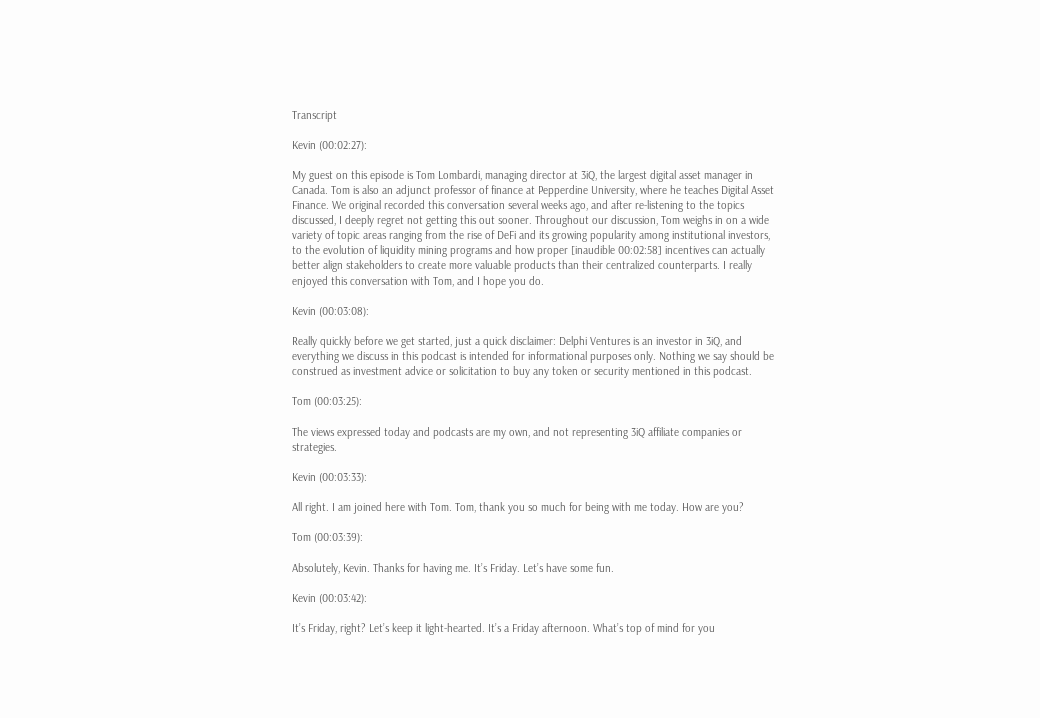Transcript

Kevin (00:02:27):

My guest on this episode is Tom Lombardi, managing director at 3iQ, the largest digital asset manager in Canada. Tom is also an adjunct professor of finance at Pepperdine University, where he teaches Digital Asset Finance. We original recorded this conversation several weeks ago, and after re-listening to the topics discussed, I deeply regret not getting this out sooner. Throughout our discussion, Tom weighs in on a wide variety of topic areas ranging from the rise of DeFi and its growing popularity among institutional investors, to the evolution of liquidity mining programs and how proper [inaudible 00:02:58] incentives can actually better align stakeholders to create more valuable products than their centralized counterparts. I really enjoyed this conversation with Tom, and I hope you do.

Kevin (00:03:08):

Really quickly before we get started, just a quick disclaimer: Delphi Ventures is an investor in 3iQ, and everything we discuss in this podcast is intended for informational purposes only. Nothing we say should be construed as investment advice or solicitation to buy any token or security mentioned in this podcast.

Tom (00:03:25):

The views expressed today and podcasts are my own, and not representing 3iQ affiliate companies or strategies.

Kevin (00:03:33):

All right. I am joined here with Tom. Tom, thank you so much for being with me today. How are you?

Tom (00:03:39):

Absolutely, Kevin. Thanks for having me. It’s Friday. Let’s have some fun.

Kevin (00:03:42):

It’s Friday, right? Let’s keep it light-hearted. It’s a Friday afternoon. What’s top of mind for you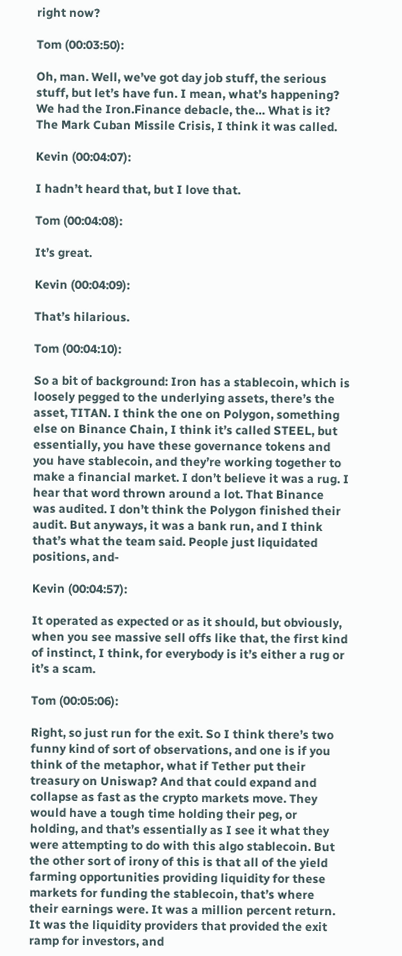right now?

Tom (00:03:50):

Oh, man. Well, we’ve got day job stuff, the serious stuff, but let’s have fun. I mean, what’s happening? We had the Iron.Finance debacle, the… What is it? The Mark Cuban Missile Crisis, I think it was called.

Kevin (00:04:07):

I hadn’t heard that, but I love that.

Tom (00:04:08):

It’s great.

Kevin (00:04:09):

That’s hilarious.

Tom (00:04:10):

So a bit of background: Iron has a stablecoin, which is loosely pegged to the underlying assets, there’s the asset, TITAN. I think the one on Polygon, something else on Binance Chain, I think it’s called STEEL, but essentially, you have these governance tokens and you have stablecoin, and they’re working together to make a financial market. I don’t believe it was a rug. I hear that word thrown around a lot. That Binance was audited. I don’t think the Polygon finished their audit. But anyways, it was a bank run, and I think that’s what the team said. People just liquidated positions, and-

Kevin (00:04:57):

It operated as expected or as it should, but obviously, when you see massive sell offs like that, the first kind of instinct, I think, for everybody is it’s either a rug or it’s a scam.

Tom (00:05:06):

Right, so just run for the exit. So I think there’s two funny kind of sort of observations, and one is if you think of the metaphor, what if Tether put their treasury on Uniswap? And that could expand and collapse as fast as the crypto markets move. They would have a tough time holding their peg, or holding, and that’s essentially as I see it what they were attempting to do with this algo stablecoin. But the other sort of irony of this is that all of the yield farming opportunities providing liquidity for these markets for funding the stablecoin, that’s where their earnings were. It was a million percent return. It was the liquidity providers that provided the exit ramp for investors, and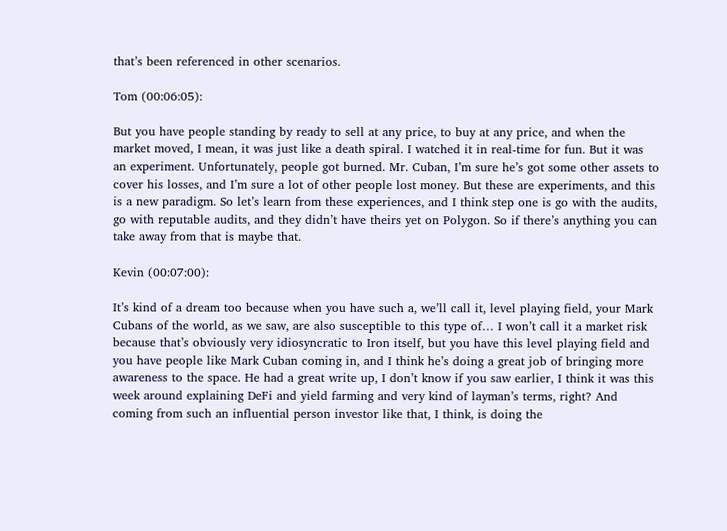that’s been referenced in other scenarios.

Tom (00:06:05):

But you have people standing by ready to sell at any price, to buy at any price, and when the market moved, I mean, it was just like a death spiral. I watched it in real-time for fun. But it was an experiment. Unfortunately, people got burned. Mr. Cuban, I’m sure he’s got some other assets to cover his losses, and I’m sure a lot of other people lost money. But these are experiments, and this is a new paradigm. So let’s learn from these experiences, and I think step one is go with the audits, go with reputable audits, and they didn’t have theirs yet on Polygon. So if there’s anything you can take away from that is maybe that.

Kevin (00:07:00):

It’s kind of a dream too because when you have such a, we’ll call it, level playing field, your Mark Cubans of the world, as we saw, are also susceptible to this type of… I won’t call it a market risk because that’s obviously very idiosyncratic to Iron itself, but you have this level playing field and you have people like Mark Cuban coming in, and I think he’s doing a great job of bringing more awareness to the space. He had a great write up, I don’t know if you saw earlier, I think it was this week around explaining DeFi and yield farming and very kind of layman’s terms, right? And coming from such an influential person investor like that, I think, is doing the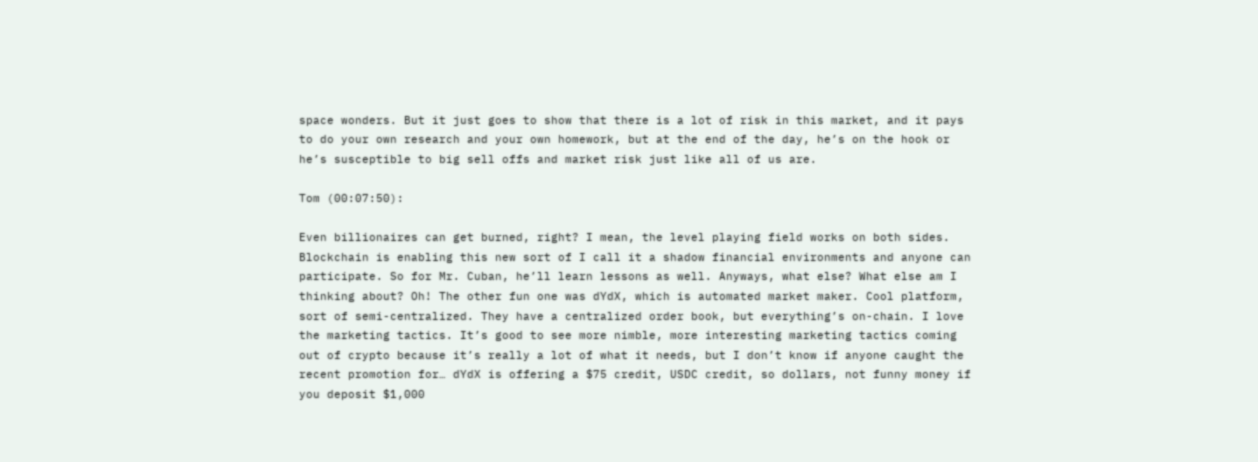space wonders. But it just goes to show that there is a lot of risk in this market, and it pays to do your own research and your own homework, but at the end of the day, he’s on the hook or he’s susceptible to big sell offs and market risk just like all of us are.

Tom (00:07:50):

Even billionaires can get burned, right? I mean, the level playing field works on both sides. Blockchain is enabling this new sort of I call it a shadow financial environments and anyone can participate. So for Mr. Cuban, he’ll learn lessons as well. Anyways, what else? What else am I thinking about? Oh! The other fun one was dYdX, which is automated market maker. Cool platform, sort of semi-centralized. They have a centralized order book, but everything’s on-chain. I love the marketing tactics. It’s good to see more nimble, more interesting marketing tactics coming out of crypto because it’s really a lot of what it needs, but I don’t know if anyone caught the recent promotion for… dYdX is offering a $75 credit, USDC credit, so dollars, not funny money if you deposit $1,000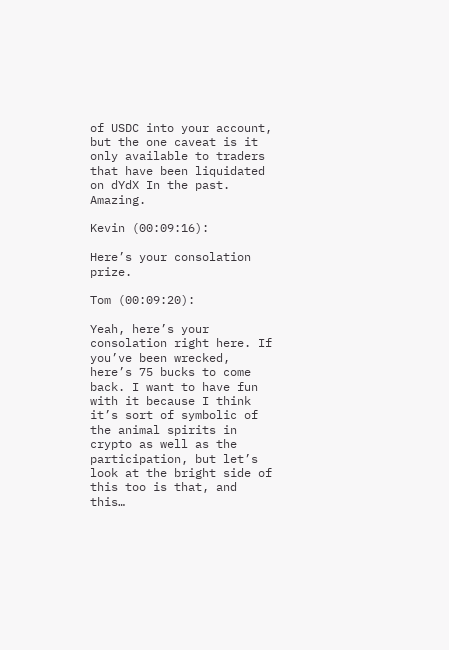of USDC into your account, but the one caveat is it only available to traders that have been liquidated on dYdX In the past. Amazing.

Kevin (00:09:16):

Here’s your consolation prize.

Tom (00:09:20):

Yeah, here’s your consolation right here. If you’ve been wrecked, here’s 75 bucks to come back. I want to have fun with it because I think it’s sort of symbolic of the animal spirits in crypto as well as the participation, but let’s look at the bright side of this too is that, and this…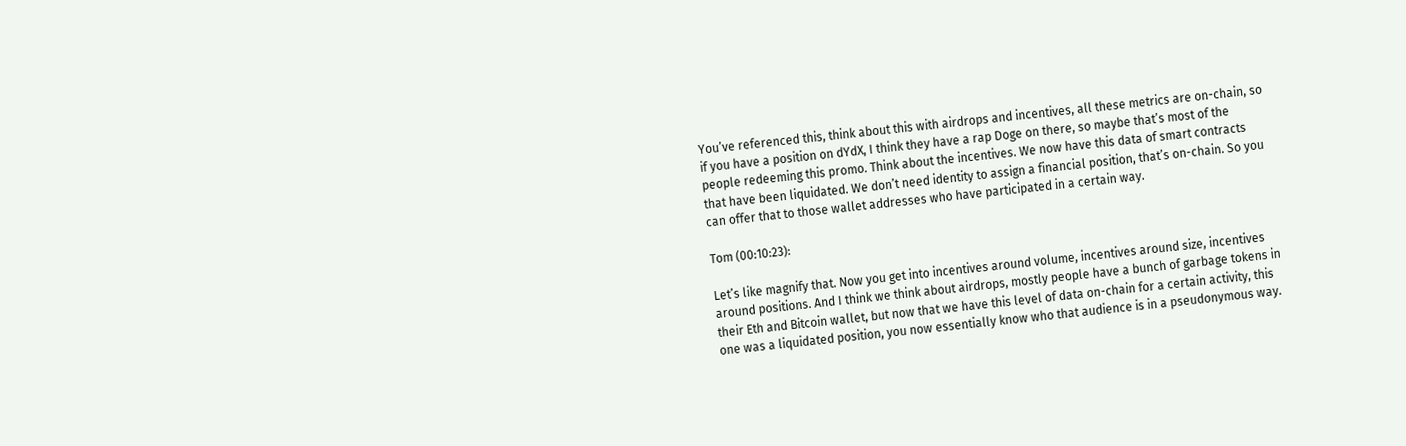You’ve referenced this, think about this with airdrops and incentives, all these metrics are on-chain, so if you have a position on dYdX, I think they have a rap Doge on there, so maybe that’s most of the people redeeming this promo. Think about the incentives. We now have this data of smart contracts that have been liquidated. We don’t need identity to assign a financial position, that’s on-chain. So you can offer that to those wallet addresses who have participated in a certain way.

Tom (00:10:23):

Let’s like magnify that. Now you get into incentives around volume, incentives around size, incentives around positions. And I think we think about airdrops, mostly people have a bunch of garbage tokens in their Eth and Bitcoin wallet, but now that we have this level of data on-chain for a certain activity, this one was a liquidated position, you now essentially know who that audience is in a pseudonymous way.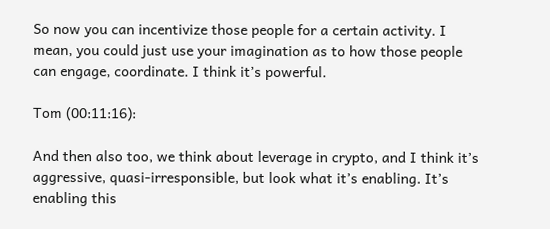So now you can incentivize those people for a certain activity. I mean, you could just use your imagination as to how those people can engage, coordinate. I think it’s powerful.

Tom (00:11:16):

And then also too, we think about leverage in crypto, and I think it’s aggressive, quasi-irresponsible, but look what it’s enabling. It’s enabling this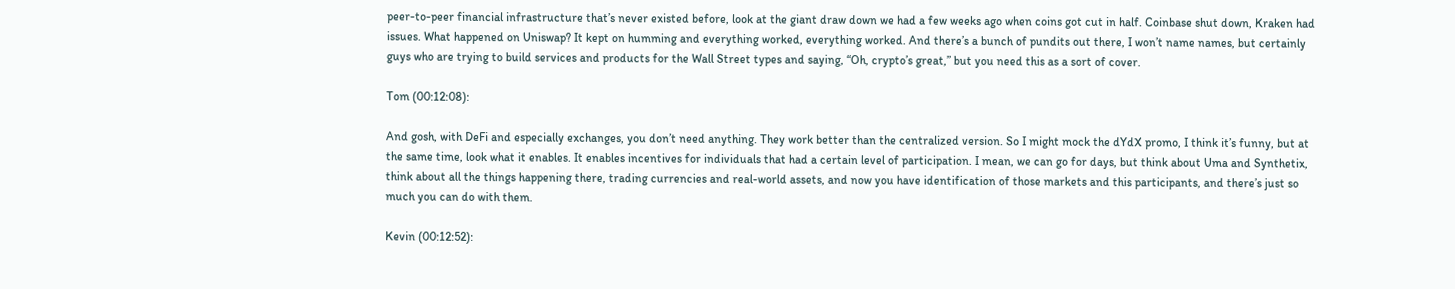peer-to-peer financial infrastructure that’s never existed before, look at the giant draw down we had a few weeks ago when coins got cut in half. Coinbase shut down, Kraken had issues. What happened on Uniswap? It kept on humming and everything worked, everything worked. And there’s a bunch of pundits out there, I won’t name names, but certainly guys who are trying to build services and products for the Wall Street types and saying, “Oh, crypto’s great,” but you need this as a sort of cover.

Tom (00:12:08):

And gosh, with DeFi and especially exchanges, you don’t need anything. They work better than the centralized version. So I might mock the dYdX promo, I think it’s funny, but at the same time, look what it enables. It enables incentives for individuals that had a certain level of participation. I mean, we can go for days, but think about Uma and Synthetix, think about all the things happening there, trading currencies and real-world assets, and now you have identification of those markets and this participants, and there’s just so much you can do with them.

Kevin (00:12:52):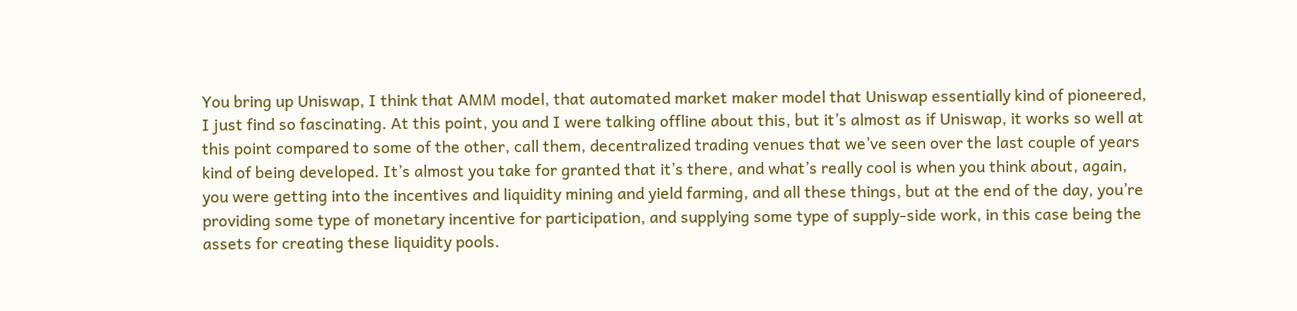You bring up Uniswap, I think that AMM model, that automated market maker model that Uniswap essentially kind of pioneered, I just find so fascinating. At this point, you and I were talking offline about this, but it’s almost as if Uniswap, it works so well at this point compared to some of the other, call them, decentralized trading venues that we’ve seen over the last couple of years kind of being developed. It’s almost you take for granted that it’s there, and what’s really cool is when you think about, again, you were getting into the incentives and liquidity mining and yield farming, and all these things, but at the end of the day, you’re providing some type of monetary incentive for participation, and supplying some type of supply-side work, in this case being the assets for creating these liquidity pools.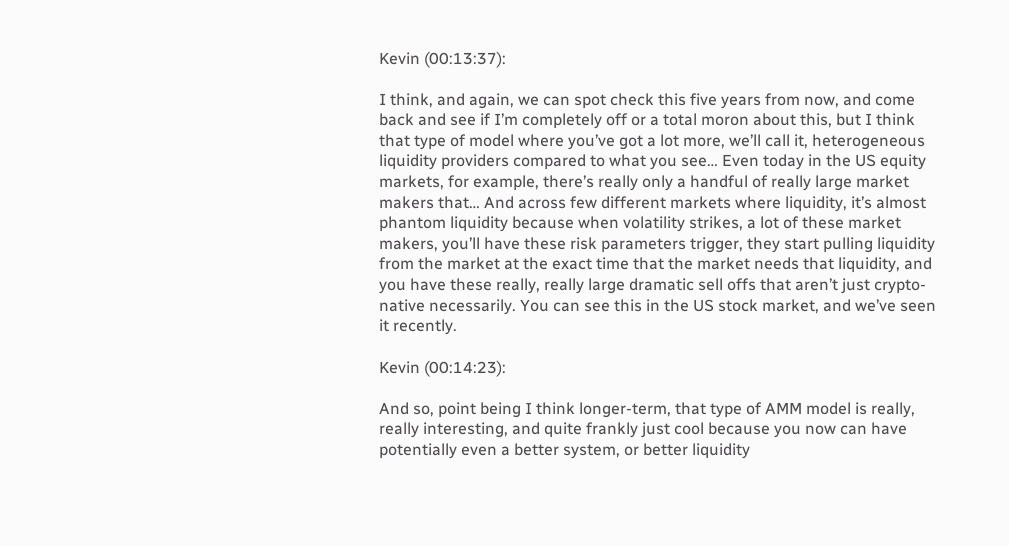Kevin (00:13:37):

I think, and again, we can spot check this five years from now, and come back and see if I’m completely off or a total moron about this, but I think that type of model where you’ve got a lot more, we’ll call it, heterogeneous liquidity providers compared to what you see… Even today in the US equity markets, for example, there’s really only a handful of really large market makers that… And across few different markets where liquidity, it’s almost phantom liquidity because when volatility strikes, a lot of these market makers, you’ll have these risk parameters trigger, they start pulling liquidity from the market at the exact time that the market needs that liquidity, and you have these really, really large dramatic sell offs that aren’t just crypto-native necessarily. You can see this in the US stock market, and we’ve seen it recently.

Kevin (00:14:23):

And so, point being I think longer-term, that type of AMM model is really, really interesting, and quite frankly just cool because you now can have potentially even a better system, or better liquidity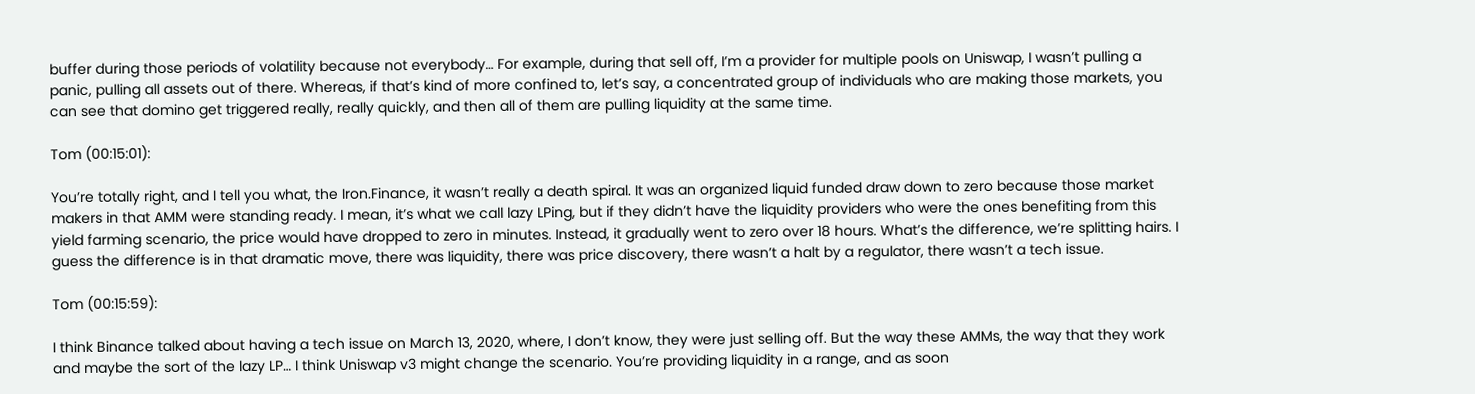buffer during those periods of volatility because not everybody… For example, during that sell off, I’m a provider for multiple pools on Uniswap, I wasn’t pulling a panic, pulling all assets out of there. Whereas, if that’s kind of more confined to, let’s say, a concentrated group of individuals who are making those markets, you can see that domino get triggered really, really quickly, and then all of them are pulling liquidity at the same time.

Tom (00:15:01):

You’re totally right, and I tell you what, the Iron.Finance, it wasn’t really a death spiral. It was an organized liquid funded draw down to zero because those market makers in that AMM were standing ready. I mean, it’s what we call lazy LPing, but if they didn’t have the liquidity providers who were the ones benefiting from this yield farming scenario, the price would have dropped to zero in minutes. Instead, it gradually went to zero over 18 hours. What’s the difference, we’re splitting hairs. I guess the difference is in that dramatic move, there was liquidity, there was price discovery, there wasn’t a halt by a regulator, there wasn’t a tech issue.

Tom (00:15:59):

I think Binance talked about having a tech issue on March 13, 2020, where, I don’t know, they were just selling off. But the way these AMMs, the way that they work and maybe the sort of the lazy LP… I think Uniswap v3 might change the scenario. You’re providing liquidity in a range, and as soon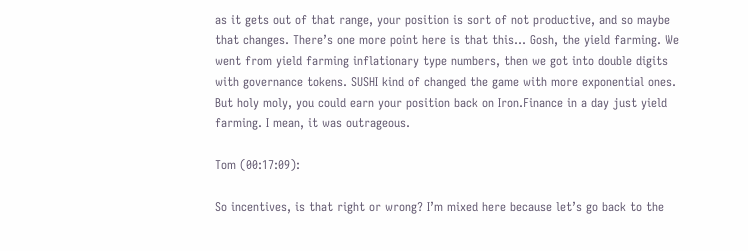as it gets out of that range, your position is sort of not productive, and so maybe that changes. There’s one more point here is that this… Gosh, the yield farming. We went from yield farming inflationary type numbers, then we got into double digits with governance tokens. SUSHI kind of changed the game with more exponential ones. But holy moly, you could earn your position back on Iron.Finance in a day just yield farming. I mean, it was outrageous.

Tom (00:17:09):

So incentives, is that right or wrong? I’m mixed here because let’s go back to the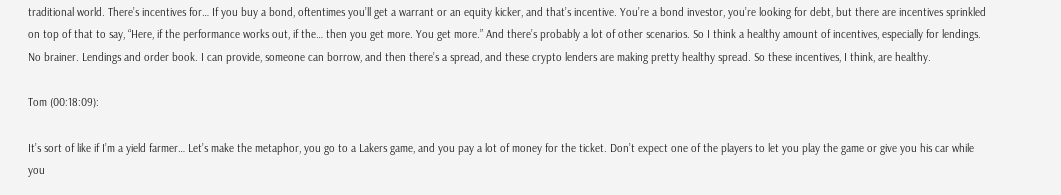traditional world. There’s incentives for… If you buy a bond, oftentimes you’ll get a warrant or an equity kicker, and that’s incentive. You’re a bond investor, you’re looking for debt, but there are incentives sprinkled on top of that to say, “Here, if the performance works out, if the… then you get more. You get more.” And there’s probably a lot of other scenarios. So I think a healthy amount of incentives, especially for lendings. No brainer. Lendings and order book. I can provide, someone can borrow, and then there’s a spread, and these crypto lenders are making pretty healthy spread. So these incentives, I think, are healthy.

Tom (00:18:09):

It’s sort of like if I’m a yield farmer… Let’s make the metaphor, you go to a Lakers game, and you pay a lot of money for the ticket. Don’t expect one of the players to let you play the game or give you his car while you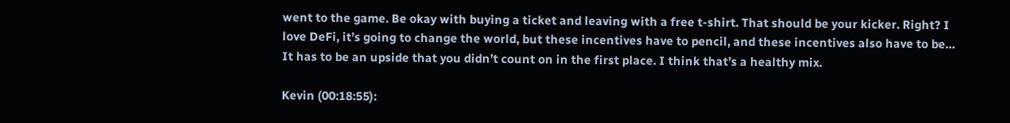went to the game. Be okay with buying a ticket and leaving with a free t-shirt. That should be your kicker. Right? I love DeFi, it’s going to change the world, but these incentives have to pencil, and these incentives also have to be… It has to be an upside that you didn’t count on in the first place. I think that’s a healthy mix.

Kevin (00:18:55):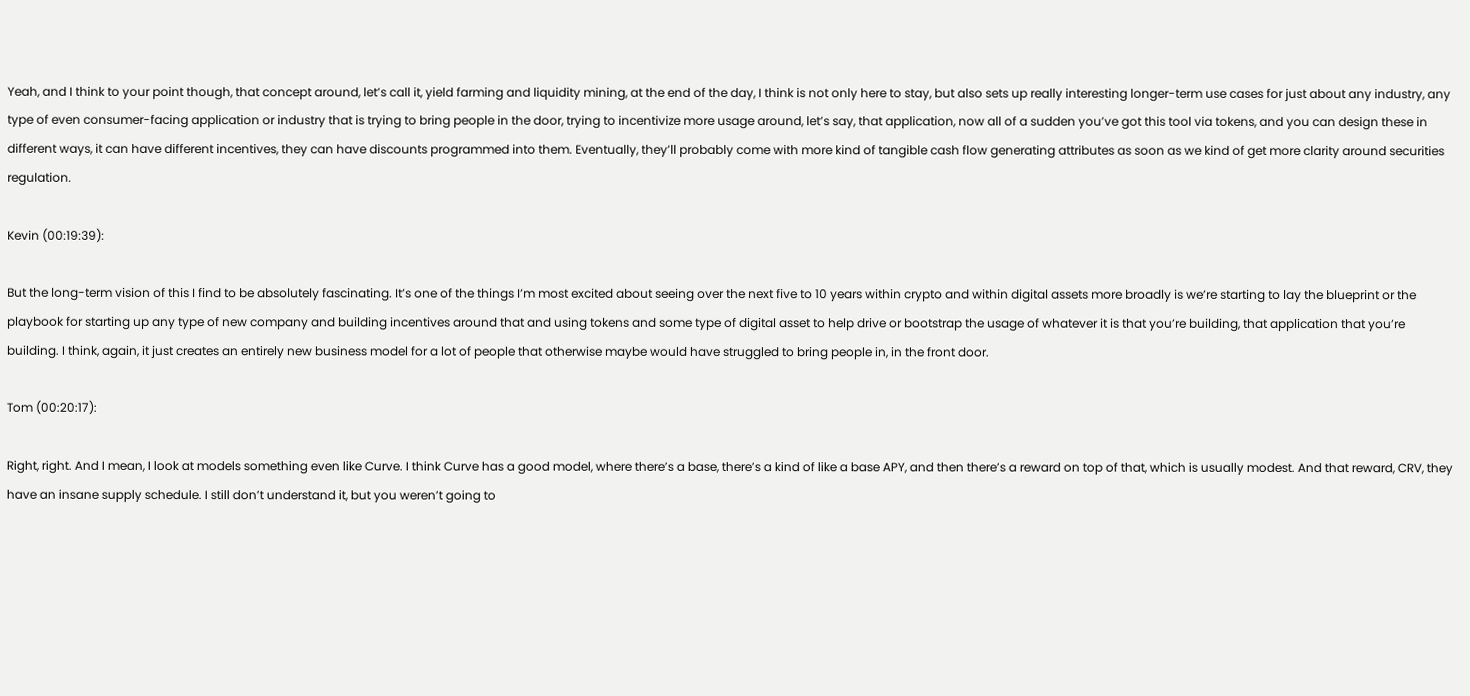Yeah, and I think to your point though, that concept around, let’s call it, yield farming and liquidity mining, at the end of the day, I think is not only here to stay, but also sets up really interesting longer-term use cases for just about any industry, any type of even consumer-facing application or industry that is trying to bring people in the door, trying to incentivize more usage around, let’s say, that application, now all of a sudden you’ve got this tool via tokens, and you can design these in different ways, it can have different incentives, they can have discounts programmed into them. Eventually, they’ll probably come with more kind of tangible cash flow generating attributes as soon as we kind of get more clarity around securities regulation.

Kevin (00:19:39):

But the long-term vision of this I find to be absolutely fascinating. It’s one of the things I’m most excited about seeing over the next five to 10 years within crypto and within digital assets more broadly is we’re starting to lay the blueprint or the playbook for starting up any type of new company and building incentives around that and using tokens and some type of digital asset to help drive or bootstrap the usage of whatever it is that you’re building, that application that you’re building. I think, again, it just creates an entirely new business model for a lot of people that otherwise maybe would have struggled to bring people in, in the front door.

Tom (00:20:17):

Right, right. And I mean, I look at models something even like Curve. I think Curve has a good model, where there’s a base, there’s a kind of like a base APY, and then there’s a reward on top of that, which is usually modest. And that reward, CRV, they have an insane supply schedule. I still don’t understand it, but you weren’t going to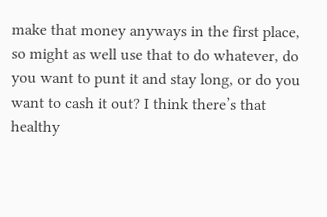make that money anyways in the first place, so might as well use that to do whatever, do you want to punt it and stay long, or do you want to cash it out? I think there’s that healthy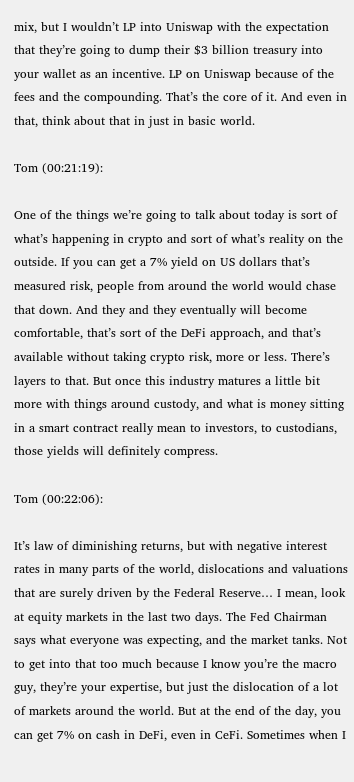mix, but I wouldn’t LP into Uniswap with the expectation that they’re going to dump their $3 billion treasury into your wallet as an incentive. LP on Uniswap because of the fees and the compounding. That’s the core of it. And even in that, think about that in just in basic world.

Tom (00:21:19):

One of the things we’re going to talk about today is sort of what’s happening in crypto and sort of what’s reality on the outside. If you can get a 7% yield on US dollars that’s measured risk, people from around the world would chase that down. And they and they eventually will become comfortable, that’s sort of the DeFi approach, and that’s available without taking crypto risk, more or less. There’s layers to that. But once this industry matures a little bit more with things around custody, and what is money sitting in a smart contract really mean to investors, to custodians, those yields will definitely compress.

Tom (00:22:06):

It’s law of diminishing returns, but with negative interest rates in many parts of the world, dislocations and valuations that are surely driven by the Federal Reserve… I mean, look at equity markets in the last two days. The Fed Chairman says what everyone was expecting, and the market tanks. Not to get into that too much because I know you’re the macro guy, they’re your expertise, but just the dislocation of a lot of markets around the world. But at the end of the day, you can get 7% on cash in DeFi, even in CeFi. Sometimes when I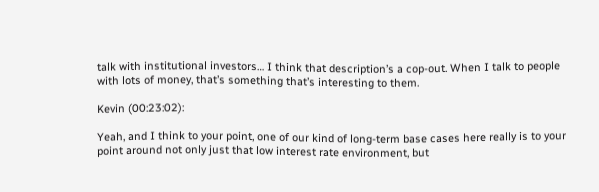talk with institutional investors… I think that description’s a cop-out. When I talk to people with lots of money, that’s something that’s interesting to them.

Kevin (00:23:02):

Yeah, and I think to your point, one of our kind of long-term base cases here really is to your point around not only just that low interest rate environment, but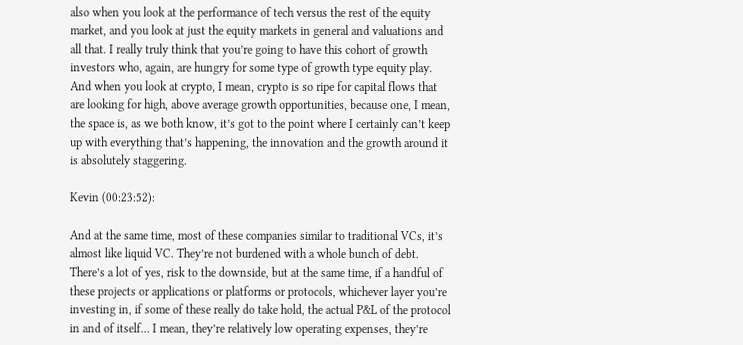also when you look at the performance of tech versus the rest of the equity market, and you look at just the equity markets in general and valuations and all that. I really truly think that you’re going to have this cohort of growth investors who, again, are hungry for some type of growth type equity play. And when you look at crypto, I mean, crypto is so ripe for capital flows that are looking for high, above average growth opportunities, because one, I mean, the space is, as we both know, it’s got to the point where I certainly can’t keep up with everything that’s happening, the innovation and the growth around it is absolutely staggering.

Kevin (00:23:52):

And at the same time, most of these companies similar to traditional VCs, it’s almost like liquid VC. They’re not burdened with a whole bunch of debt. There’s a lot of yes, risk to the downside, but at the same time, if a handful of these projects or applications or platforms or protocols, whichever layer you’re investing in, if some of these really do take hold, the actual P&L of the protocol in and of itself… I mean, they’re relatively low operating expenses, they’re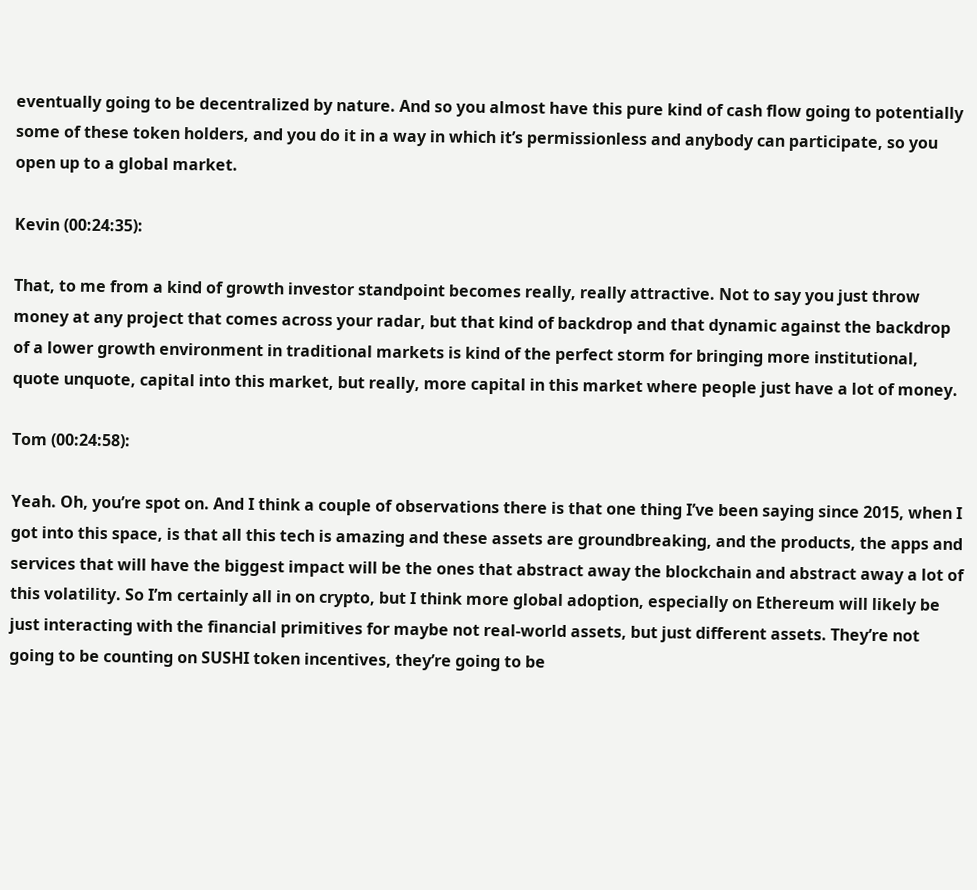eventually going to be decentralized by nature. And so you almost have this pure kind of cash flow going to potentially some of these token holders, and you do it in a way in which it’s permissionless and anybody can participate, so you open up to a global market.

Kevin (00:24:35):

That, to me from a kind of growth investor standpoint becomes really, really attractive. Not to say you just throw money at any project that comes across your radar, but that kind of backdrop and that dynamic against the backdrop of a lower growth environment in traditional markets is kind of the perfect storm for bringing more institutional, quote unquote, capital into this market, but really, more capital in this market where people just have a lot of money.

Tom (00:24:58):

Yeah. Oh, you’re spot on. And I think a couple of observations there is that one thing I’ve been saying since 2015, when I got into this space, is that all this tech is amazing and these assets are groundbreaking, and the products, the apps and services that will have the biggest impact will be the ones that abstract away the blockchain and abstract away a lot of this volatility. So I’m certainly all in on crypto, but I think more global adoption, especially on Ethereum will likely be just interacting with the financial primitives for maybe not real-world assets, but just different assets. They’re not going to be counting on SUSHI token incentives, they’re going to be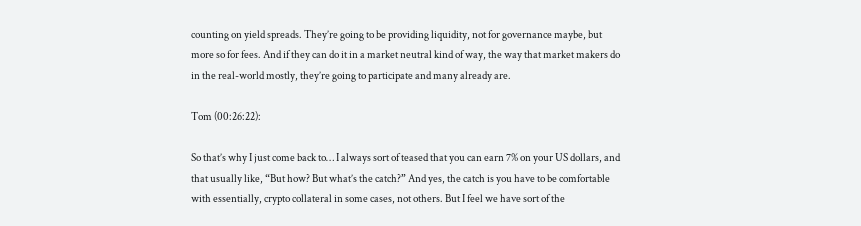counting on yield spreads. They’re going to be providing liquidity, not for governance maybe, but more so for fees. And if they can do it in a market neutral kind of way, the way that market makers do in the real-world mostly, they’re going to participate and many already are.

Tom (00:26:22):

So that’s why I just come back to… I always sort of teased that you can earn 7% on your US dollars, and that usually like, “But how? But what’s the catch?” And yes, the catch is you have to be comfortable with essentially, crypto collateral in some cases, not others. But I feel we have sort of the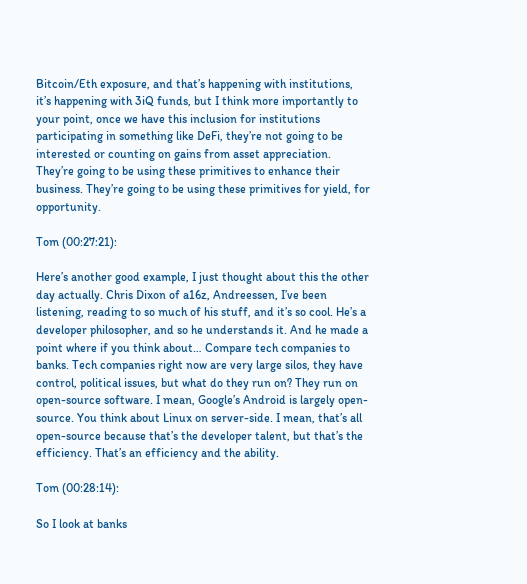Bitcoin/Eth exposure, and that’s happening with institutions, it’s happening with 3iQ funds, but I think more importantly to your point, once we have this inclusion for institutions participating in something like DeFi, they’re not going to be interested or counting on gains from asset appreciation. They’re going to be using these primitives to enhance their business. They’re going to be using these primitives for yield, for opportunity.

Tom (00:27:21):

Here’s another good example, I just thought about this the other day actually. Chris Dixon of a16z, Andreessen, I’ve been listening, reading to so much of his stuff, and it’s so cool. He’s a developer philosopher, and so he understands it. And he made a point where if you think about… Compare tech companies to banks. Tech companies right now are very large silos, they have control, political issues, but what do they run on? They run on open-source software. I mean, Google’s Android is largely open-source. You think about Linux on server-side. I mean, that’s all open-source because that’s the developer talent, but that’s the efficiency. That’s an efficiency and the ability.

Tom (00:28:14):

So I look at banks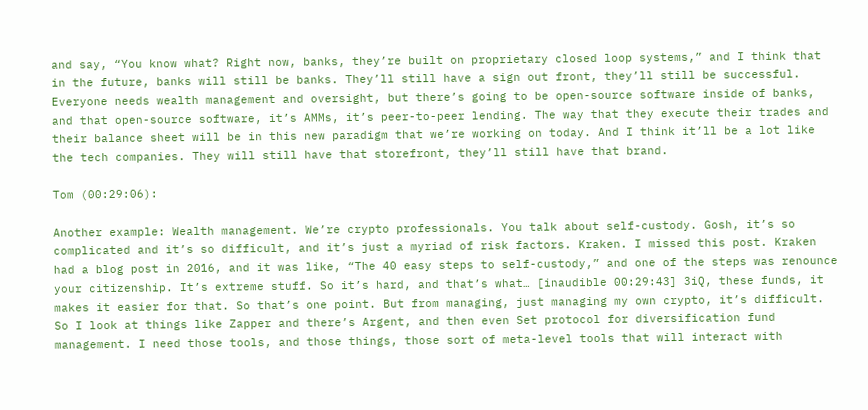and say, “You know what? Right now, banks, they’re built on proprietary closed loop systems,” and I think that in the future, banks will still be banks. They’ll still have a sign out front, they’ll still be successful. Everyone needs wealth management and oversight, but there’s going to be open-source software inside of banks, and that open-source software, it’s AMMs, it’s peer-to-peer lending. The way that they execute their trades and their balance sheet will be in this new paradigm that we’re working on today. And I think it’ll be a lot like the tech companies. They will still have that storefront, they’ll still have that brand.

Tom (00:29:06):

Another example: Wealth management. We’re crypto professionals. You talk about self-custody. Gosh, it’s so complicated and it’s so difficult, and it’s just a myriad of risk factors. Kraken. I missed this post. Kraken had a blog post in 2016, and it was like, “The 40 easy steps to self-custody,” and one of the steps was renounce your citizenship. It’s extreme stuff. So it’s hard, and that’s what… [inaudible 00:29:43] 3iQ, these funds, it makes it easier for that. So that’s one point. But from managing, just managing my own crypto, it’s difficult. So I look at things like Zapper and there’s Argent, and then even Set protocol for diversification fund management. I need those tools, and those things, those sort of meta-level tools that will interact with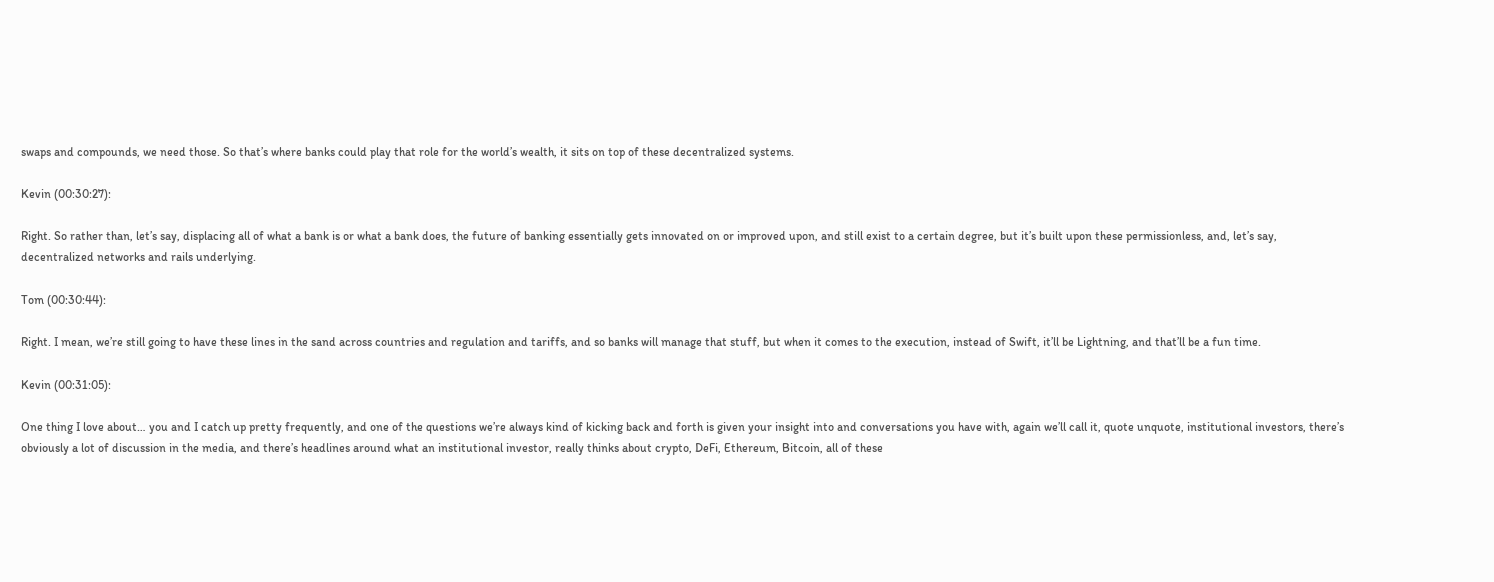swaps and compounds, we need those. So that’s where banks could play that role for the world’s wealth, it sits on top of these decentralized systems.

Kevin (00:30:27):

Right. So rather than, let’s say, displacing all of what a bank is or what a bank does, the future of banking essentially gets innovated on or improved upon, and still exist to a certain degree, but it’s built upon these permissionless, and, let’s say, decentralized networks and rails underlying.

Tom (00:30:44):

Right. I mean, we’re still going to have these lines in the sand across countries and regulation and tariffs, and so banks will manage that stuff, but when it comes to the execution, instead of Swift, it’ll be Lightning, and that’ll be a fun time.

Kevin (00:31:05):

One thing I love about… you and I catch up pretty frequently, and one of the questions we’re always kind of kicking back and forth is given your insight into and conversations you have with, again we’ll call it, quote unquote, institutional investors, there’s obviously a lot of discussion in the media, and there’s headlines around what an institutional investor, really thinks about crypto, DeFi, Ethereum, Bitcoin, all of these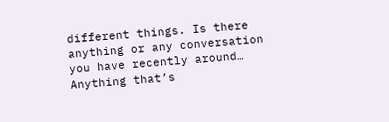different things. Is there anything or any conversation you have recently around… Anything that’s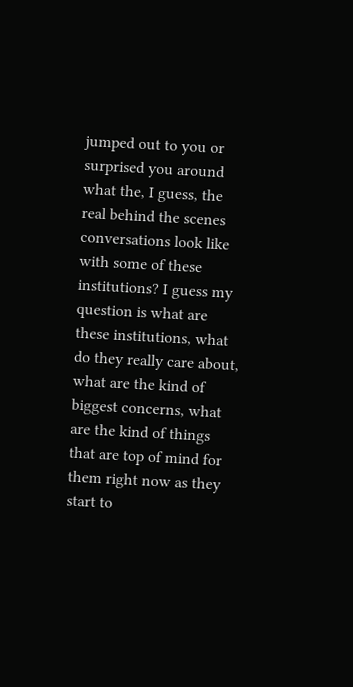jumped out to you or surprised you around what the, I guess, the real behind the scenes conversations look like with some of these institutions? I guess my question is what are these institutions, what do they really care about, what are the kind of biggest concerns, what are the kind of things that are top of mind for them right now as they start to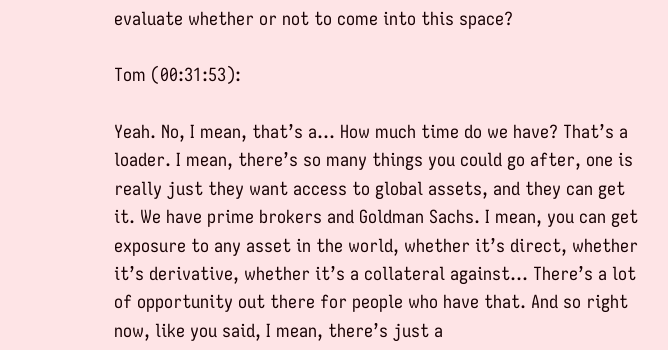evaluate whether or not to come into this space?

Tom (00:31:53):

Yeah. No, I mean, that’s a… How much time do we have? That’s a loader. I mean, there’s so many things you could go after, one is really just they want access to global assets, and they can get it. We have prime brokers and Goldman Sachs. I mean, you can get exposure to any asset in the world, whether it’s direct, whether it’s derivative, whether it’s a collateral against… There’s a lot of opportunity out there for people who have that. And so right now, like you said, I mean, there’s just a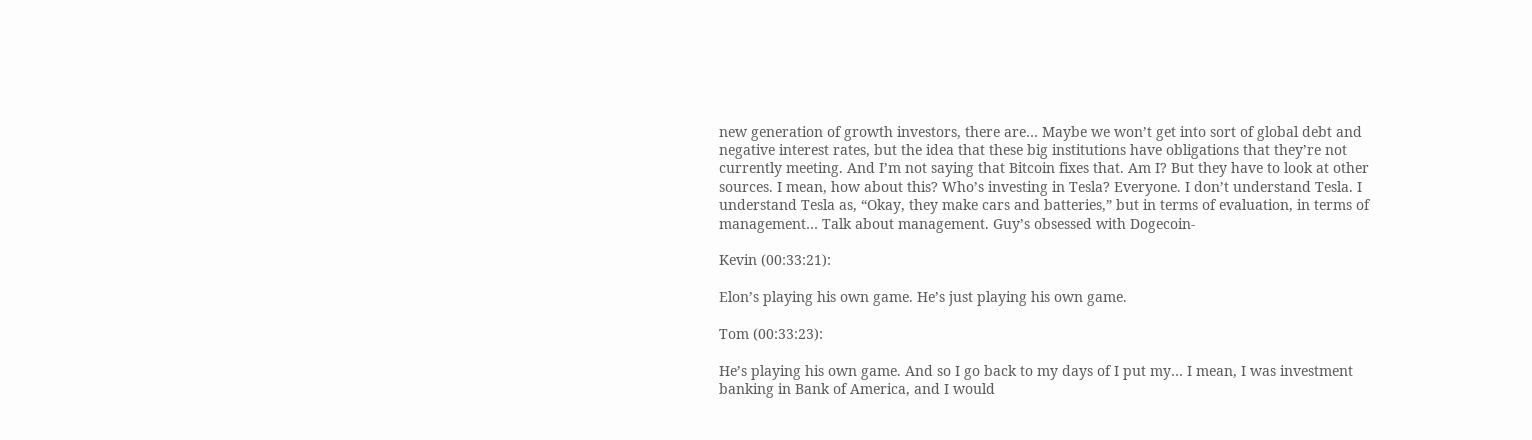new generation of growth investors, there are… Maybe we won’t get into sort of global debt and negative interest rates, but the idea that these big institutions have obligations that they’re not currently meeting. And I’m not saying that Bitcoin fixes that. Am I? But they have to look at other sources. I mean, how about this? Who’s investing in Tesla? Everyone. I don’t understand Tesla. I understand Tesla as, “Okay, they make cars and batteries,” but in terms of evaluation, in terms of management… Talk about management. Guy’s obsessed with Dogecoin-

Kevin (00:33:21):

Elon’s playing his own game. He’s just playing his own game.

Tom (00:33:23):

He’s playing his own game. And so I go back to my days of I put my… I mean, I was investment banking in Bank of America, and I would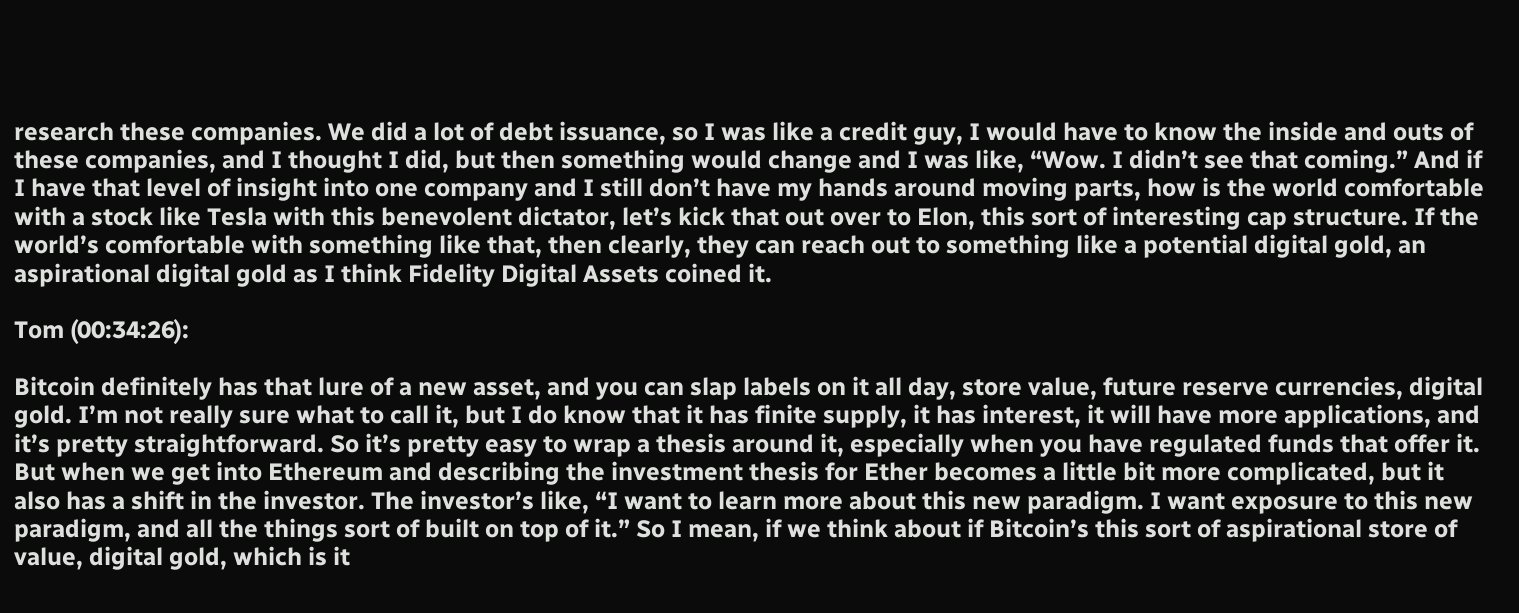research these companies. We did a lot of debt issuance, so I was like a credit guy, I would have to know the inside and outs of these companies, and I thought I did, but then something would change and I was like, “Wow. I didn’t see that coming.” And if I have that level of insight into one company and I still don’t have my hands around moving parts, how is the world comfortable with a stock like Tesla with this benevolent dictator, let’s kick that out over to Elon, this sort of interesting cap structure. If the world’s comfortable with something like that, then clearly, they can reach out to something like a potential digital gold, an aspirational digital gold as I think Fidelity Digital Assets coined it.

Tom (00:34:26):

Bitcoin definitely has that lure of a new asset, and you can slap labels on it all day, store value, future reserve currencies, digital gold. I’m not really sure what to call it, but I do know that it has finite supply, it has interest, it will have more applications, and it’s pretty straightforward. So it’s pretty easy to wrap a thesis around it, especially when you have regulated funds that offer it. But when we get into Ethereum and describing the investment thesis for Ether becomes a little bit more complicated, but it also has a shift in the investor. The investor’s like, “I want to learn more about this new paradigm. I want exposure to this new paradigm, and all the things sort of built on top of it.” So I mean, if we think about if Bitcoin’s this sort of aspirational store of value, digital gold, which is it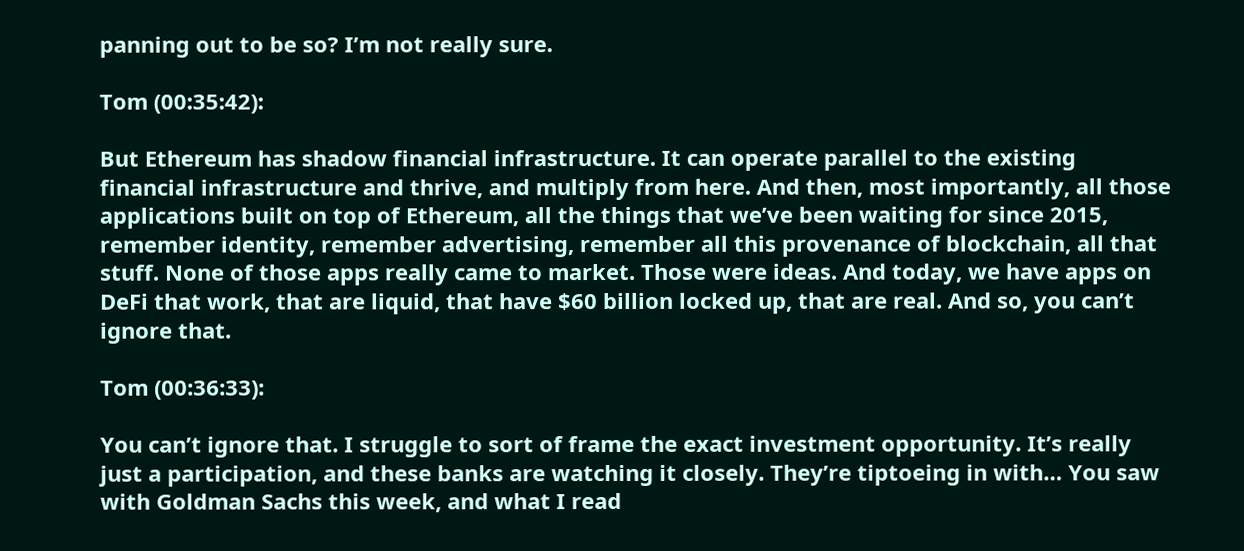panning out to be so? I’m not really sure.

Tom (00:35:42):

But Ethereum has shadow financial infrastructure. It can operate parallel to the existing financial infrastructure and thrive, and multiply from here. And then, most importantly, all those applications built on top of Ethereum, all the things that we’ve been waiting for since 2015, remember identity, remember advertising, remember all this provenance of blockchain, all that stuff. None of those apps really came to market. Those were ideas. And today, we have apps on DeFi that work, that are liquid, that have $60 billion locked up, that are real. And so, you can’t ignore that.

Tom (00:36:33):

You can’t ignore that. I struggle to sort of frame the exact investment opportunity. It’s really just a participation, and these banks are watching it closely. They’re tiptoeing in with… You saw with Goldman Sachs this week, and what I read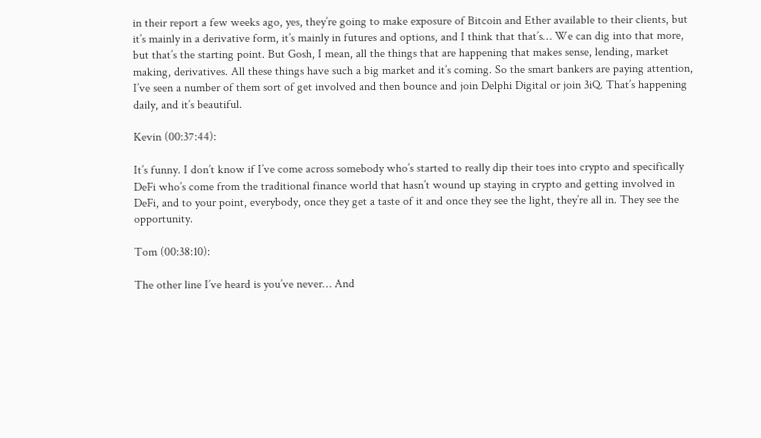in their report a few weeks ago, yes, they’re going to make exposure of Bitcoin and Ether available to their clients, but it’s mainly in a derivative form, it’s mainly in futures and options, and I think that that’s… We can dig into that more, but that’s the starting point. But Gosh, I mean, all the things that are happening that makes sense, lending, market making, derivatives. All these things have such a big market and it’s coming. So the smart bankers are paying attention, I’ve seen a number of them sort of get involved and then bounce and join Delphi Digital or join 3iQ. That’s happening daily, and it’s beautiful.

Kevin (00:37:44):

It’s funny. I don’t know if I’ve come across somebody who’s started to really dip their toes into crypto and specifically DeFi who’s come from the traditional finance world that hasn’t wound up staying in crypto and getting involved in DeFi, and to your point, everybody, once they get a taste of it and once they see the light, they’re all in. They see the opportunity.

Tom (00:38:10):

The other line I’ve heard is you’ve never… And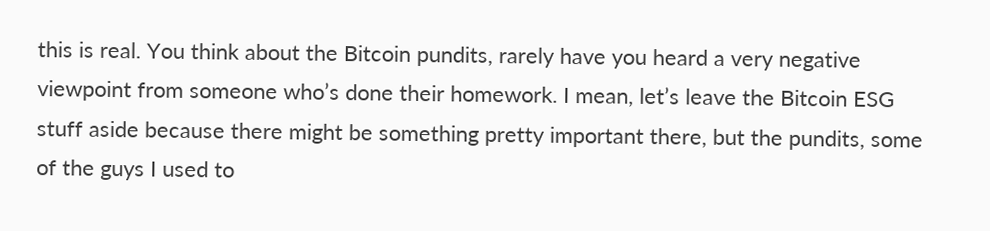this is real. You think about the Bitcoin pundits, rarely have you heard a very negative viewpoint from someone who’s done their homework. I mean, let’s leave the Bitcoin ESG stuff aside because there might be something pretty important there, but the pundits, some of the guys I used to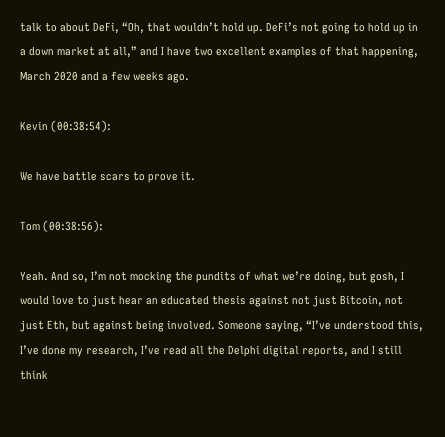talk to about DeFi, “Oh, that wouldn’t hold up. DeFi’s not going to hold up in a down market at all,” and I have two excellent examples of that happening, March 2020 and a few weeks ago.

Kevin (00:38:54):

We have battle scars to prove it.

Tom (00:38:56):

Yeah. And so, I’m not mocking the pundits of what we’re doing, but gosh, I would love to just hear an educated thesis against not just Bitcoin, not just Eth, but against being involved. Someone saying, “I’ve understood this, I’ve done my research, I’ve read all the Delphi digital reports, and I still think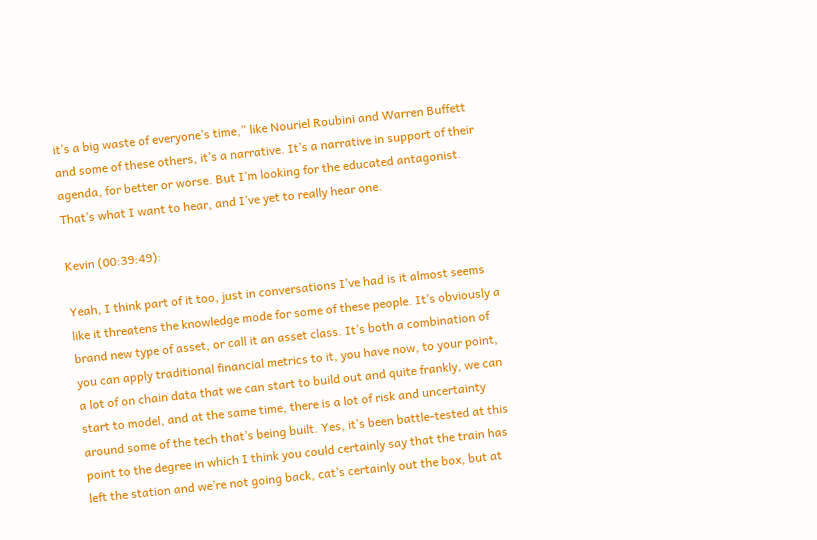it’s a big waste of everyone’s time,” like Nouriel Roubini and Warren Buffett and some of these others, it’s a narrative. It’s a narrative in support of their agenda, for better or worse. But I’m looking for the educated antagonist. That’s what I want to hear, and I’ve yet to really hear one.

Kevin (00:39:49):

Yeah, I think part of it too, just in conversations I’ve had is it almost seems like it threatens the knowledge mode for some of these people. It’s obviously a brand new type of asset, or call it an asset class. It’s both a combination of you can apply traditional financial metrics to it, you have now, to your point, a lot of on chain data that we can start to build out and quite frankly, we can start to model, and at the same time, there is a lot of risk and uncertainty around some of the tech that’s being built. Yes, it’s been battle-tested at this point to the degree in which I think you could certainly say that the train has left the station and we’re not going back, cat’s certainly out the box, but at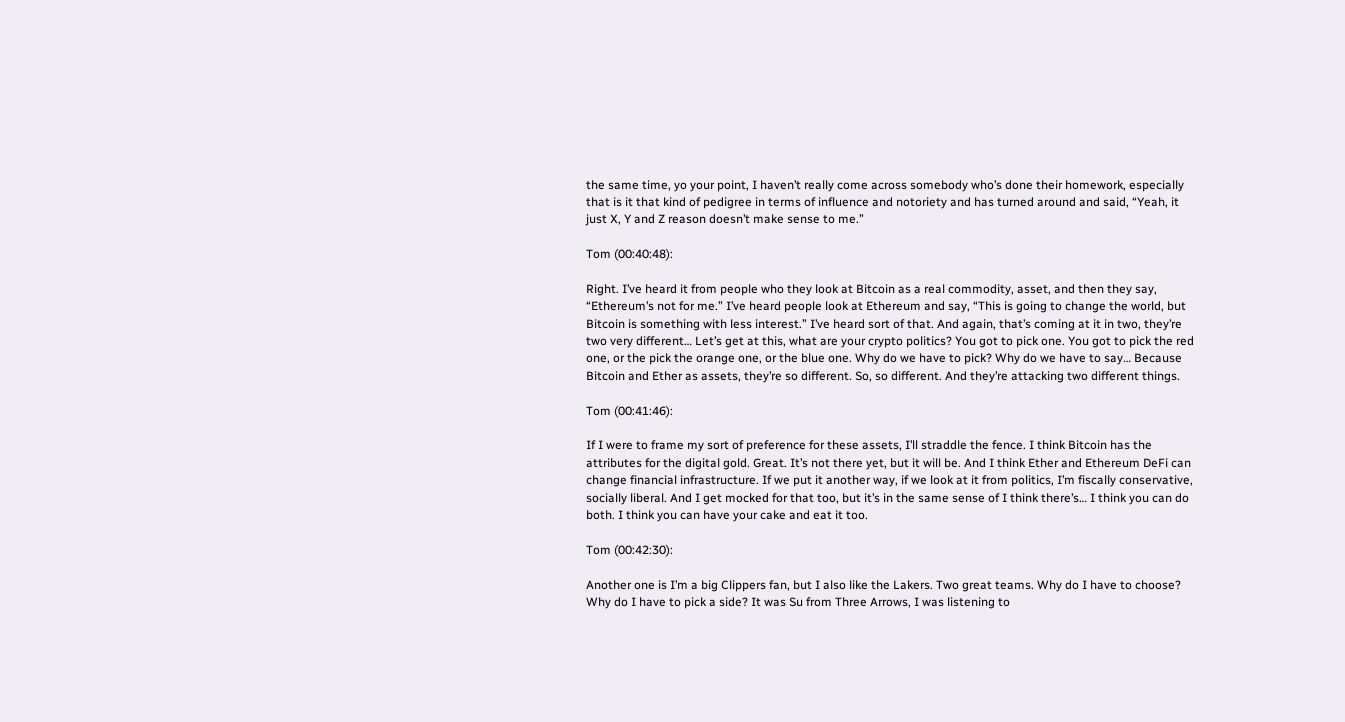the same time, yo your point, I haven’t really come across somebody who’s done their homework, especially that is it that kind of pedigree in terms of influence and notoriety and has turned around and said, “Yeah, it just X, Y and Z reason doesn’t make sense to me.”

Tom (00:40:48):

Right. I’ve heard it from people who they look at Bitcoin as a real commodity, asset, and then they say, “Ethereum’s not for me.” I’ve heard people look at Ethereum and say, “This is going to change the world, but Bitcoin is something with less interest.” I’ve heard sort of that. And again, that’s coming at it in two, they’re two very different… Let’s get at this, what are your crypto politics? You got to pick one. You got to pick the red one, or the pick the orange one, or the blue one. Why do we have to pick? Why do we have to say… Because Bitcoin and Ether as assets, they’re so different. So, so different. And they’re attacking two different things.

Tom (00:41:46):

If I were to frame my sort of preference for these assets, I’ll straddle the fence. I think Bitcoin has the attributes for the digital gold. Great. It’s not there yet, but it will be. And I think Ether and Ethereum DeFi can change financial infrastructure. If we put it another way, if we look at it from politics, I’m fiscally conservative, socially liberal. And I get mocked for that too, but it’s in the same sense of I think there’s… I think you can do both. I think you can have your cake and eat it too.

Tom (00:42:30):

Another one is I’m a big Clippers fan, but I also like the Lakers. Two great teams. Why do I have to choose? Why do I have to pick a side? It was Su from Three Arrows, I was listening to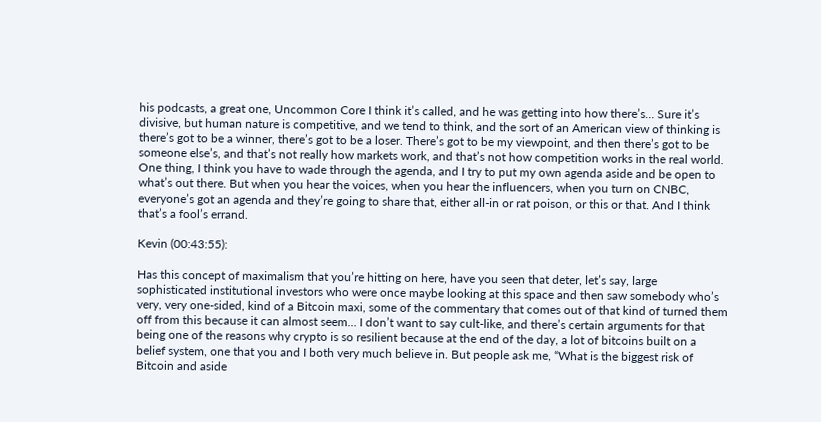his podcasts, a great one, Uncommon Core I think it’s called, and he was getting into how there’s… Sure it’s divisive, but human nature is competitive, and we tend to think, and the sort of an American view of thinking is there’s got to be a winner, there’s got to be a loser. There’s got to be my viewpoint, and then there’s got to be someone else’s, and that’s not really how markets work, and that’s not how competition works in the real world. One thing, I think you have to wade through the agenda, and I try to put my own agenda aside and be open to what’s out there. But when you hear the voices, when you hear the influencers, when you turn on CNBC, everyone’s got an agenda and they’re going to share that, either all-in or rat poison, or this or that. And I think that’s a fool’s errand.

Kevin (00:43:55):

Has this concept of maximalism that you’re hitting on here, have you seen that deter, let’s say, large sophisticated institutional investors who were once maybe looking at this space and then saw somebody who’s very, very one-sided, kind of a Bitcoin maxi, some of the commentary that comes out of that kind of turned them off from this because it can almost seem… I don’t want to say cult-like, and there’s certain arguments for that being one of the reasons why crypto is so resilient because at the end of the day, a lot of bitcoins built on a belief system, one that you and I both very much believe in. But people ask me, “What is the biggest risk of Bitcoin and aside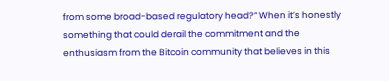from some broad-based regulatory head?” When it’s honestly something that could derail the commitment and the enthusiasm from the Bitcoin community that believes in this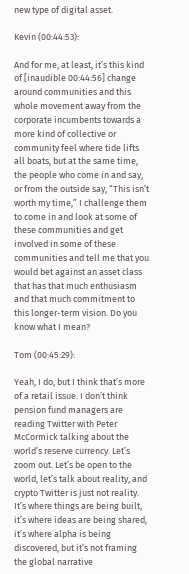new type of digital asset.

Kevin (00:44:53):

And for me, at least, it’s this kind of [inaudible 00:44:56] change around communities and this whole movement away from the corporate incumbents towards a more kind of collective or community feel where tide lifts all boats, but at the same time, the people who come in and say, or from the outside say, “This isn’t worth my time,” I challenge them to come in and look at some of these communities and get involved in some of these communities and tell me that you would bet against an asset class that has that much enthusiasm and that much commitment to this longer-term vision. Do you know what I mean?

Tom (00:45:29):

Yeah, I do, but I think that’s more of a retail issue. I don’t think pension fund managers are reading Twitter with Peter McCormick talking about the world’s reserve currency. Let’s zoom out. Let’s be open to the world, let’s talk about reality, and crypto Twitter is just not reality. It’s where things are being built, it’s where ideas are being shared, it’s where alpha is being discovered, but it’s not framing the global narrative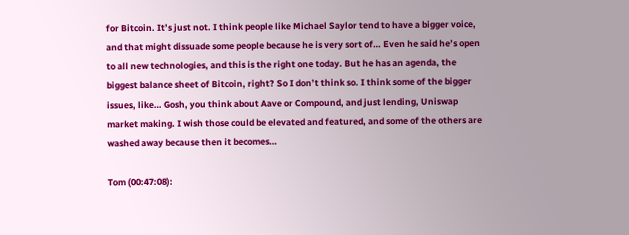for Bitcoin. It’s just not. I think people like Michael Saylor tend to have a bigger voice, and that might dissuade some people because he is very sort of… Even he said he’s open to all new technologies, and this is the right one today. But he has an agenda, the biggest balance sheet of Bitcoin, right? So I don’t think so. I think some of the bigger issues, like… Gosh, you think about Aave or Compound, and just lending, Uniswap market making. I wish those could be elevated and featured, and some of the others are washed away because then it becomes…

Tom (00:47:08):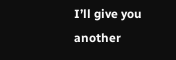I’ll give you another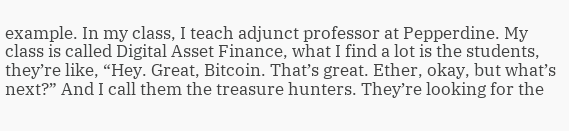example. In my class, I teach adjunct professor at Pepperdine. My class is called Digital Asset Finance, what I find a lot is the students, they’re like, “Hey. Great, Bitcoin. That’s great. Ether, okay, but what’s next?” And I call them the treasure hunters. They’re looking for the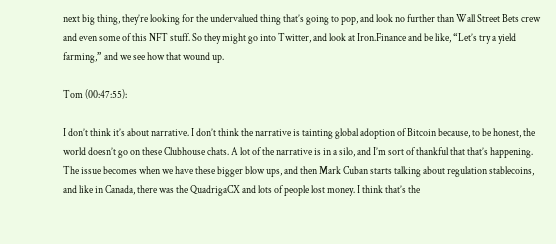next big thing, they’re looking for the undervalued thing that’s going to pop, and look no further than Wall Street Bets crew and even some of this NFT stuff. So they might go into Twitter, and look at Iron.Finance and be like, “Let’s try a yield farming,” and we see how that wound up.

Tom (00:47:55):

I don’t think it’s about narrative. I don’t think the narrative is tainting global adoption of Bitcoin because, to be honest, the world doesn’t go on these Clubhouse chats. A lot of the narrative is in a silo, and I’m sort of thankful that that’s happening. The issue becomes when we have these bigger blow ups, and then Mark Cuban starts talking about regulation stablecoins, and like in Canada, there was the QuadrigaCX and lots of people lost money. I think that’s the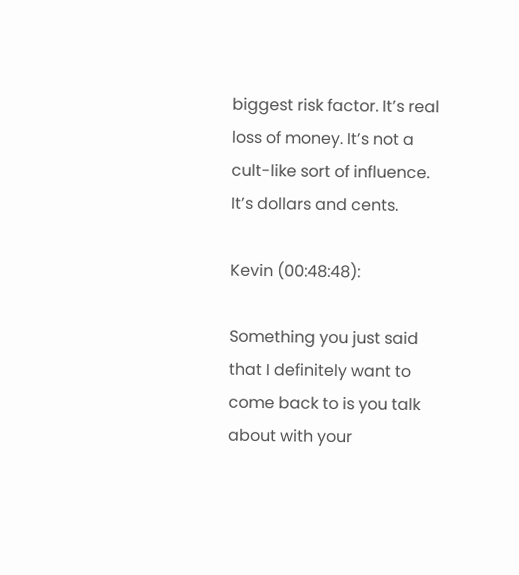biggest risk factor. It’s real loss of money. It’s not a cult-like sort of influence. It’s dollars and cents.

Kevin (00:48:48):

Something you just said that I definitely want to come back to is you talk about with your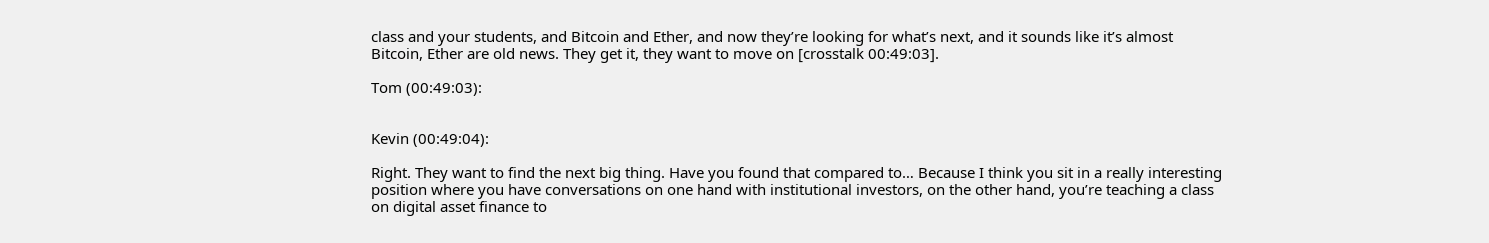class and your students, and Bitcoin and Ether, and now they’re looking for what’s next, and it sounds like it’s almost Bitcoin, Ether are old news. They get it, they want to move on [crosstalk 00:49:03].

Tom (00:49:03):


Kevin (00:49:04):

Right. They want to find the next big thing. Have you found that compared to… Because I think you sit in a really interesting position where you have conversations on one hand with institutional investors, on the other hand, you’re teaching a class on digital asset finance to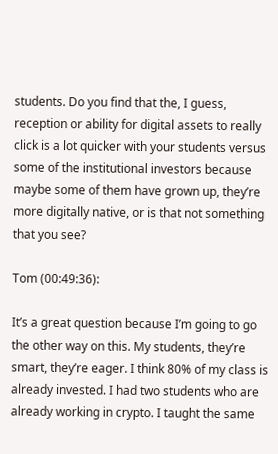students. Do you find that the, I guess, reception or ability for digital assets to really click is a lot quicker with your students versus some of the institutional investors because maybe some of them have grown up, they’re more digitally native, or is that not something that you see?

Tom (00:49:36):

It’s a great question because I’m going to go the other way on this. My students, they’re smart, they’re eager. I think 80% of my class is already invested. I had two students who are already working in crypto. I taught the same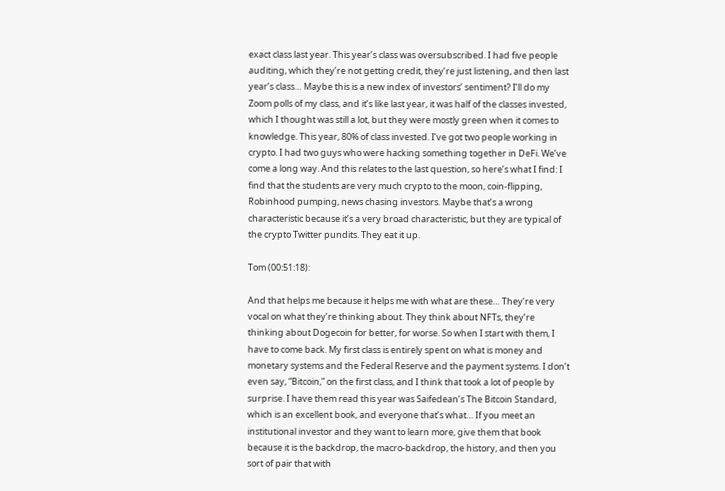exact class last year. This year’s class was oversubscribed. I had five people auditing, which they’re not getting credit, they’re just listening, and then last year’s class… Maybe this is a new index of investors’ sentiment? I’ll do my Zoom polls of my class, and it’s like last year, it was half of the classes invested, which I thought was still a lot, but they were mostly green when it comes to knowledge. This year, 80% of class invested. I’ve got two people working in crypto. I had two guys who were hacking something together in DeFi. We’ve come a long way. And this relates to the last question, so here’s what I find: I find that the students are very much crypto to the moon, coin-flipping, Robinhood pumping, news chasing investors. Maybe that’s a wrong characteristic because it’s a very broad characteristic, but they are typical of the crypto Twitter pundits. They eat it up.

Tom (00:51:18):

And that helps me because it helps me with what are these… They’re very vocal on what they’re thinking about. They think about NFTs, they’re thinking about Dogecoin for better, for worse. So when I start with them, I have to come back. My first class is entirely spent on what is money and monetary systems and the Federal Reserve and the payment systems. I don’t even say, “Bitcoin,” on the first class, and I think that took a lot of people by surprise. I have them read this year was Saifedean’s The Bitcoin Standard, which is an excellent book, and everyone that’s what… If you meet an institutional investor and they want to learn more, give them that book because it is the backdrop, the macro-backdrop, the history, and then you sort of pair that with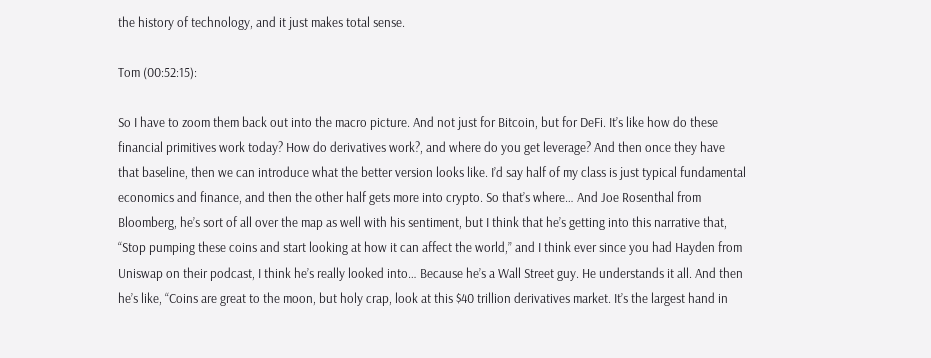the history of technology, and it just makes total sense.

Tom (00:52:15):

So I have to zoom them back out into the macro picture. And not just for Bitcoin, but for DeFi. It’s like how do these financial primitives work today? How do derivatives work?, and where do you get leverage? And then once they have that baseline, then we can introduce what the better version looks like. I’d say half of my class is just typical fundamental economics and finance, and then the other half gets more into crypto. So that’s where… And Joe Rosenthal from Bloomberg, he’s sort of all over the map as well with his sentiment, but I think that he’s getting into this narrative that, “Stop pumping these coins and start looking at how it can affect the world,” and I think ever since you had Hayden from Uniswap on their podcast, I think he’s really looked into… Because he’s a Wall Street guy. He understands it all. And then he’s like, “Coins are great to the moon, but holy crap, look at this $40 trillion derivatives market. It’s the largest hand in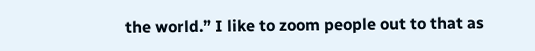the world.” I like to zoom people out to that as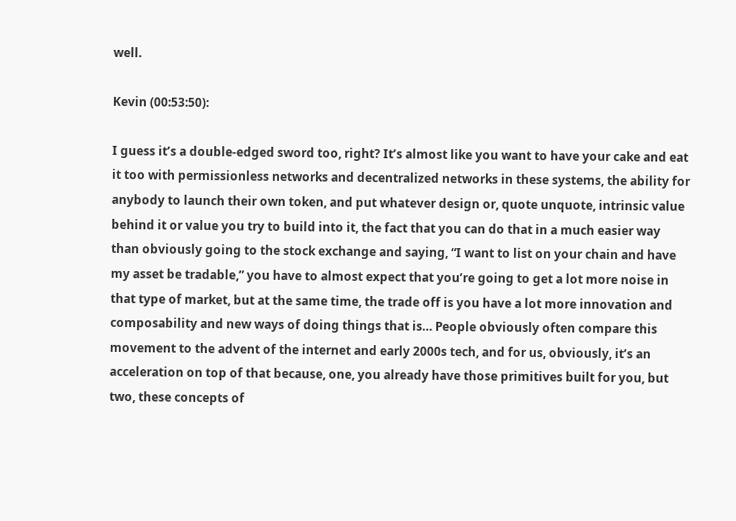well.

Kevin (00:53:50):

I guess it’s a double-edged sword too, right? It’s almost like you want to have your cake and eat it too with permissionless networks and decentralized networks in these systems, the ability for anybody to launch their own token, and put whatever design or, quote unquote, intrinsic value behind it or value you try to build into it, the fact that you can do that in a much easier way than obviously going to the stock exchange and saying, “I want to list on your chain and have my asset be tradable,” you have to almost expect that you’re going to get a lot more noise in that type of market, but at the same time, the trade off is you have a lot more innovation and composability and new ways of doing things that is… People obviously often compare this movement to the advent of the internet and early 2000s tech, and for us, obviously, it’s an acceleration on top of that because, one, you already have those primitives built for you, but two, these concepts of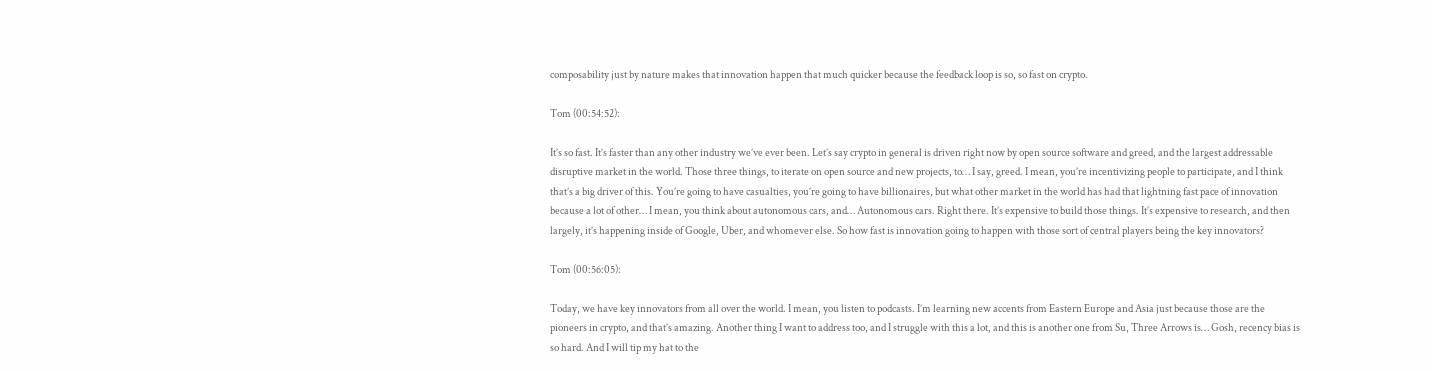composability just by nature makes that innovation happen that much quicker because the feedback loop is so, so fast on crypto.

Tom (00:54:52):

It’s so fast. It’s faster than any other industry we’ve ever been. Let’s say crypto in general is driven right now by open source software and greed, and the largest addressable disruptive market in the world. Those three things, to iterate on open source and new projects, to… I say, greed. I mean, you’re incentivizing people to participate, and I think that’s a big driver of this. You’re going to have casualties, you’re going to have billionaires, but what other market in the world has had that lightning fast pace of innovation because a lot of other… I mean, you think about autonomous cars, and… Autonomous cars. Right there. It’s expensive to build those things. It’s expensive to research, and then largely, it’s happening inside of Google, Uber, and whomever else. So how fast is innovation going to happen with those sort of central players being the key innovators?

Tom (00:56:05):

Today, we have key innovators from all over the world. I mean, you listen to podcasts. I’m learning new accents from Eastern Europe and Asia just because those are the pioneers in crypto, and that’s amazing. Another thing I want to address too, and I struggle with this a lot, and this is another one from Su, Three Arrows is… Gosh, recency bias is so hard. And I will tip my hat to the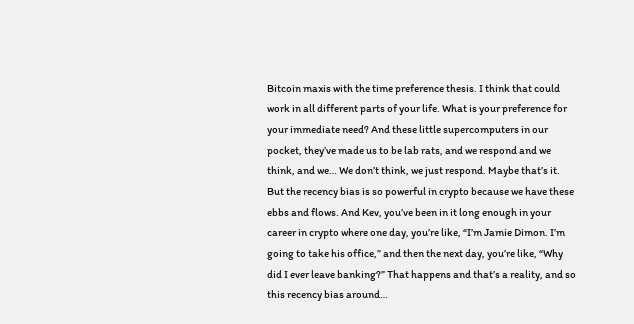Bitcoin maxis with the time preference thesis. I think that could work in all different parts of your life. What is your preference for your immediate need? And these little supercomputers in our pocket, they’ve made us to be lab rats, and we respond and we think, and we… We don’t think, we just respond. Maybe that’s it. But the recency bias is so powerful in crypto because we have these ebbs and flows. And Kev, you’ve been in it long enough in your career in crypto where one day, you’re like, “I’m Jamie Dimon. I’m going to take his office,” and then the next day, you’re like, “Why did I ever leave banking?” That happens and that’s a reality, and so this recency bias around…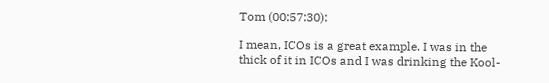Tom (00:57:30):

I mean, ICOs is a great example. I was in the thick of it in ICOs and I was drinking the Kool-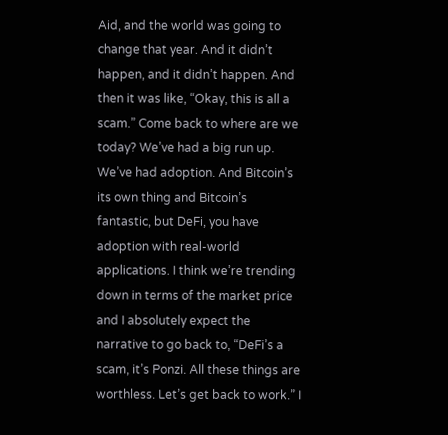Aid, and the world was going to change that year. And it didn’t happen, and it didn’t happen. And then it was like, “Okay, this is all a scam.” Come back to where are we today? We’ve had a big run up. We’ve had adoption. And Bitcoin’s its own thing and Bitcoin’s fantastic, but DeFi, you have adoption with real-world applications. I think we’re trending down in terms of the market price and I absolutely expect the narrative to go back to, “DeFi’s a scam, it’s Ponzi. All these things are worthless. Let’s get back to work.” I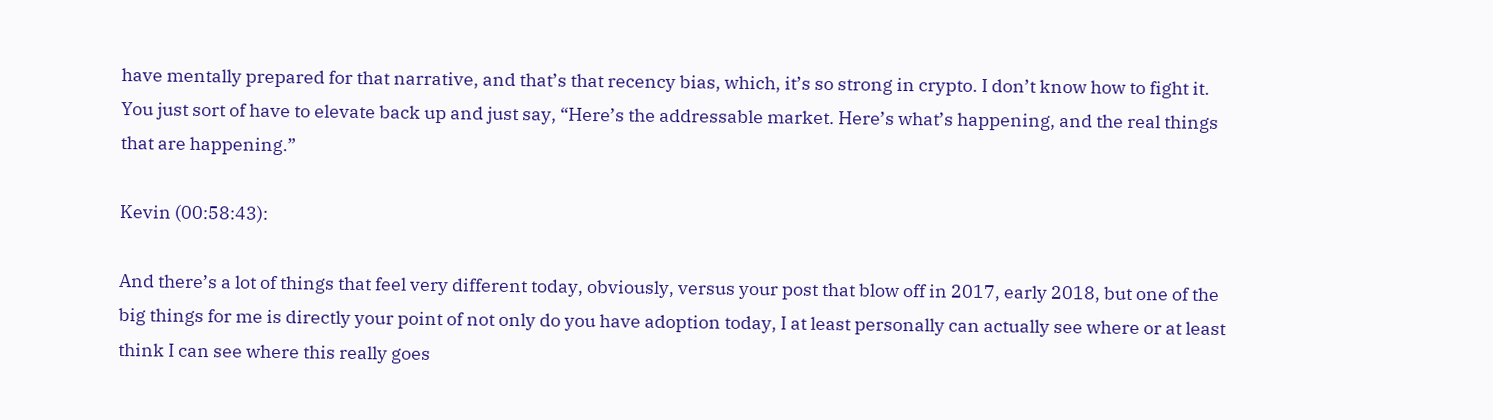have mentally prepared for that narrative, and that’s that recency bias, which, it’s so strong in crypto. I don’t know how to fight it. You just sort of have to elevate back up and just say, “Here’s the addressable market. Here’s what’s happening, and the real things that are happening.”

Kevin (00:58:43):

And there’s a lot of things that feel very different today, obviously, versus your post that blow off in 2017, early 2018, but one of the big things for me is directly your point of not only do you have adoption today, I at least personally can actually see where or at least think I can see where this really goes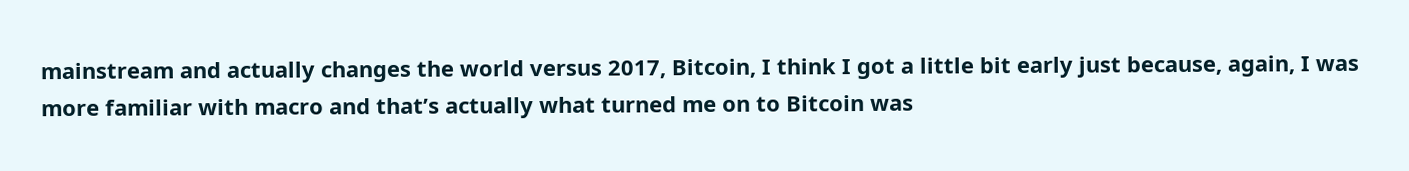mainstream and actually changes the world versus 2017, Bitcoin, I think I got a little bit early just because, again, I was more familiar with macro and that’s actually what turned me on to Bitcoin was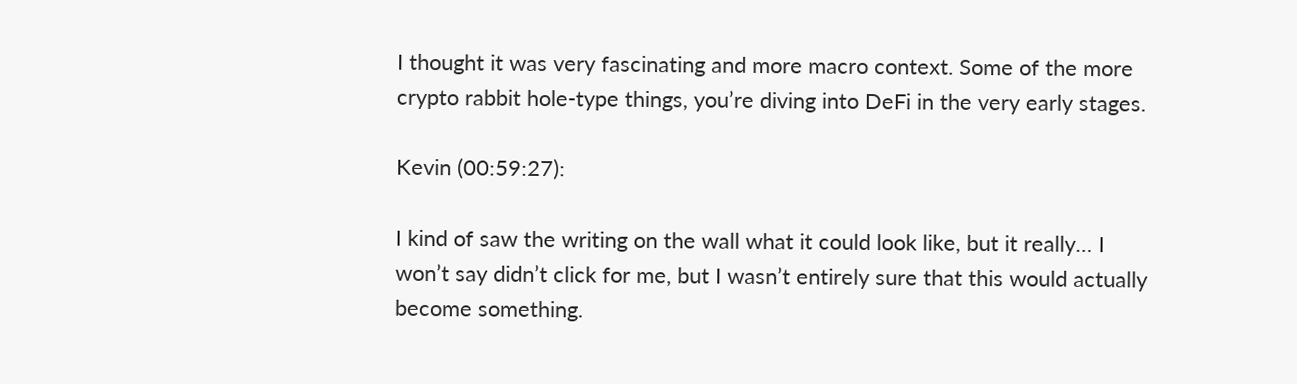I thought it was very fascinating and more macro context. Some of the more crypto rabbit hole-type things, you’re diving into DeFi in the very early stages.

Kevin (00:59:27):

I kind of saw the writing on the wall what it could look like, but it really… I won’t say didn’t click for me, but I wasn’t entirely sure that this would actually become something.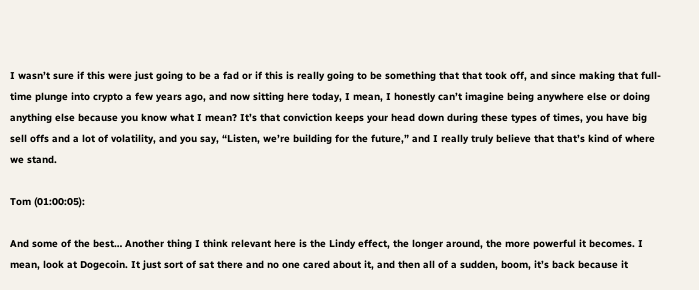I wasn’t sure if this were just going to be a fad or if this is really going to be something that that took off, and since making that full-time plunge into crypto a few years ago, and now sitting here today, I mean, I honestly can’t imagine being anywhere else or doing anything else because you know what I mean? It’s that conviction keeps your head down during these types of times, you have big sell offs and a lot of volatility, and you say, “Listen, we’re building for the future,” and I really truly believe that that’s kind of where we stand.

Tom (01:00:05):

And some of the best… Another thing I think relevant here is the Lindy effect, the longer around, the more powerful it becomes. I mean, look at Dogecoin. It just sort of sat there and no one cared about it, and then all of a sudden, boom, it’s back because it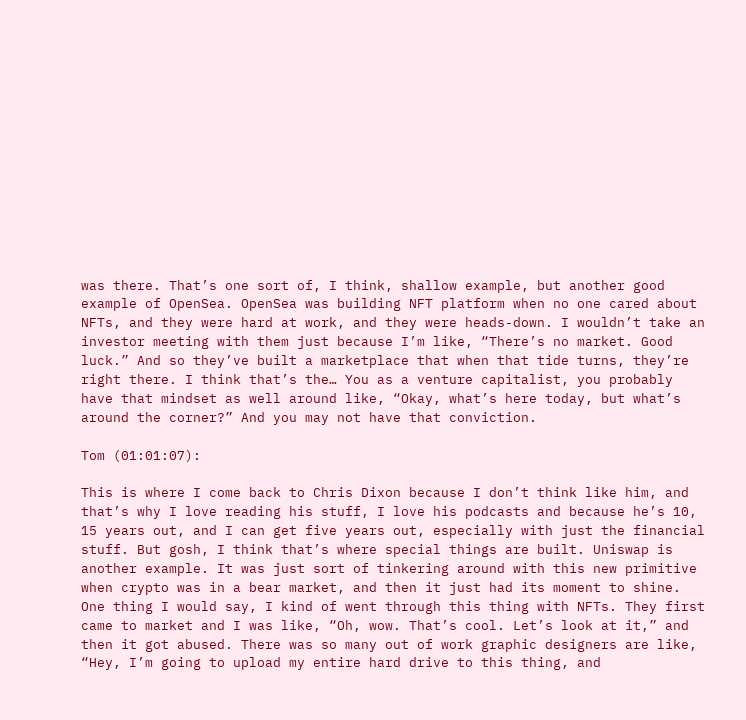was there. That’s one sort of, I think, shallow example, but another good example of OpenSea. OpenSea was building NFT platform when no one cared about NFTs, and they were hard at work, and they were heads-down. I wouldn’t take an investor meeting with them just because I’m like, “There’s no market. Good luck.” And so they’ve built a marketplace that when that tide turns, they’re right there. I think that’s the… You as a venture capitalist, you probably have that mindset as well around like, “Okay, what’s here today, but what’s around the corner?” And you may not have that conviction.

Tom (01:01:07):

This is where I come back to Chris Dixon because I don’t think like him, and that’s why I love reading his stuff, I love his podcasts and because he’s 10, 15 years out, and I can get five years out, especially with just the financial stuff. But gosh, I think that’s where special things are built. Uniswap is another example. It was just sort of tinkering around with this new primitive when crypto was in a bear market, and then it just had its moment to shine. One thing I would say, I kind of went through this thing with NFTs. They first came to market and I was like, “Oh, wow. That’s cool. Let’s look at it,” and then it got abused. There was so many out of work graphic designers are like, “Hey, I’m going to upload my entire hard drive to this thing, and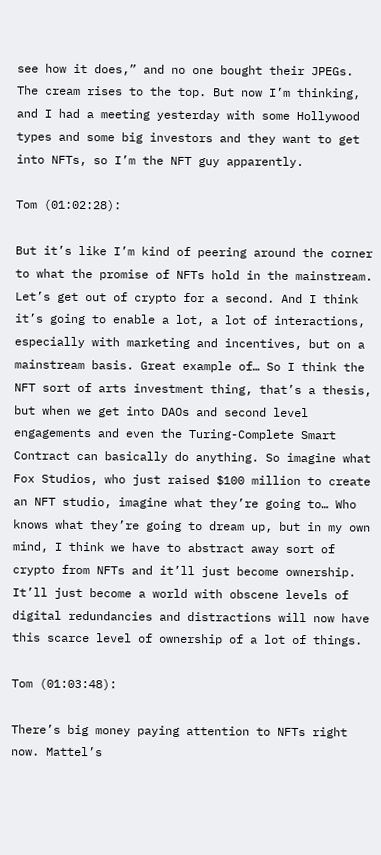see how it does,” and no one bought their JPEGs. The cream rises to the top. But now I’m thinking, and I had a meeting yesterday with some Hollywood types and some big investors and they want to get into NFTs, so I’m the NFT guy apparently.

Tom (01:02:28):

But it’s like I’m kind of peering around the corner to what the promise of NFTs hold in the mainstream. Let’s get out of crypto for a second. And I think it’s going to enable a lot, a lot of interactions, especially with marketing and incentives, but on a mainstream basis. Great example of… So I think the NFT sort of arts investment thing, that’s a thesis, but when we get into DAOs and second level engagements and even the Turing-Complete Smart Contract can basically do anything. So imagine what Fox Studios, who just raised $100 million to create an NFT studio, imagine what they’re going to… Who knows what they’re going to dream up, but in my own mind, I think we have to abstract away sort of crypto from NFTs and it’ll just become ownership. It’ll just become a world with obscene levels of digital redundancies and distractions will now have this scarce level of ownership of a lot of things.

Tom (01:03:48):

There’s big money paying attention to NFTs right now. Mattel’s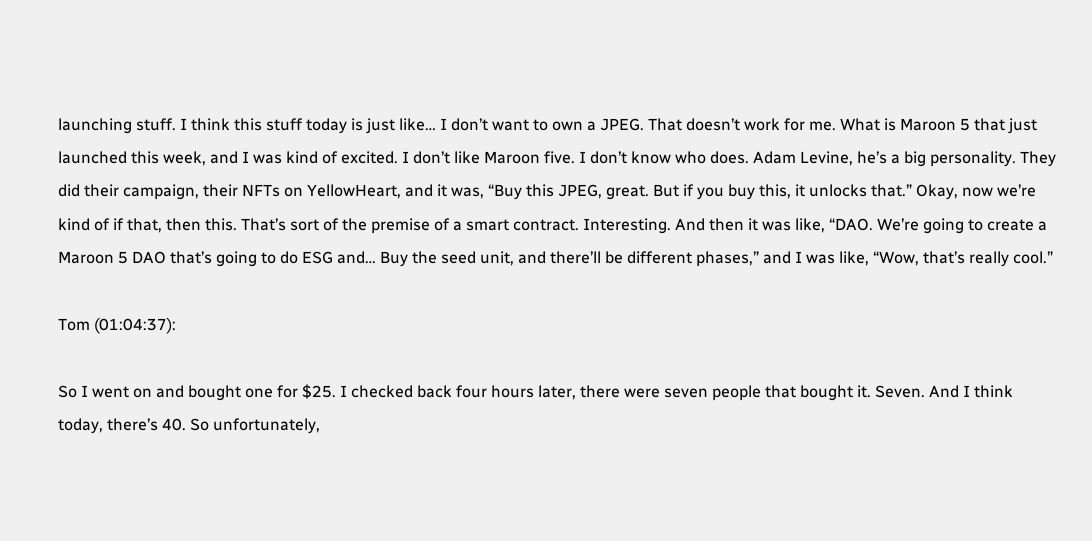launching stuff. I think this stuff today is just like… I don’t want to own a JPEG. That doesn’t work for me. What is Maroon 5 that just launched this week, and I was kind of excited. I don’t like Maroon five. I don’t know who does. Adam Levine, he’s a big personality. They did their campaign, their NFTs on YellowHeart, and it was, “Buy this JPEG, great. But if you buy this, it unlocks that.” Okay, now we’re kind of if that, then this. That’s sort of the premise of a smart contract. Interesting. And then it was like, “DAO. We’re going to create a Maroon 5 DAO that’s going to do ESG and… Buy the seed unit, and there’ll be different phases,” and I was like, “Wow, that’s really cool.”

Tom (01:04:37):

So I went on and bought one for $25. I checked back four hours later, there were seven people that bought it. Seven. And I think today, there’s 40. So unfortunately,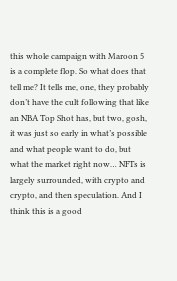this whole campaign with Maroon 5 is a complete flop. So what does that tell me? It tells me, one, they probably don’t have the cult following that like an NBA Top Shot has, but two, gosh, it was just so early in what’s possible and what people want to do, but what the market right now… NFTs is largely surrounded, with crypto and crypto, and then speculation. And I think this is a good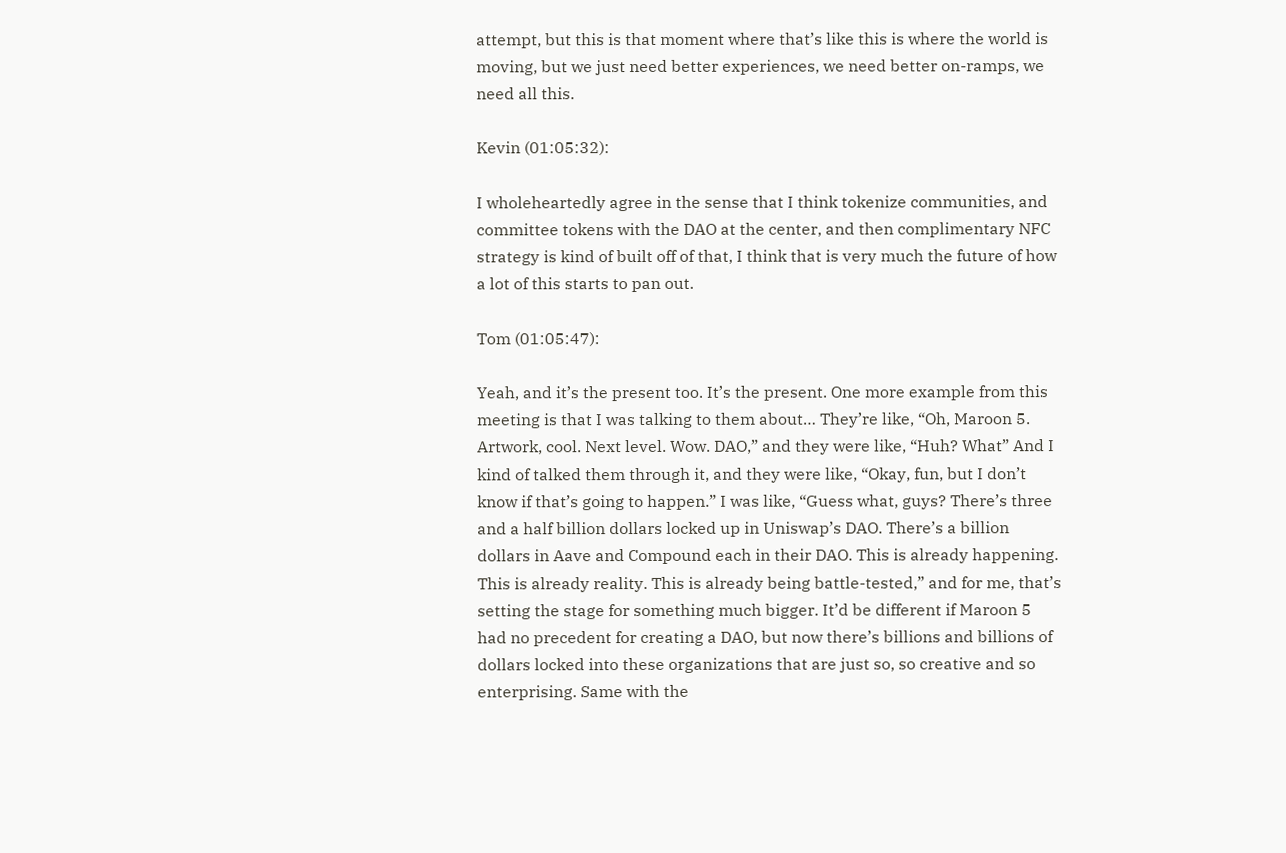attempt, but this is that moment where that’s like this is where the world is moving, but we just need better experiences, we need better on-ramps, we need all this.

Kevin (01:05:32):

I wholeheartedly agree in the sense that I think tokenize communities, and committee tokens with the DAO at the center, and then complimentary NFC strategy is kind of built off of that, I think that is very much the future of how a lot of this starts to pan out.

Tom (01:05:47):

Yeah, and it’s the present too. It’s the present. One more example from this meeting is that I was talking to them about… They’re like, “Oh, Maroon 5. Artwork, cool. Next level. Wow. DAO,” and they were like, “Huh? What” And I kind of talked them through it, and they were like, “Okay, fun, but I don’t know if that’s going to happen.” I was like, “Guess what, guys? There’s three and a half billion dollars locked up in Uniswap’s DAO. There’s a billion dollars in Aave and Compound each in their DAO. This is already happening. This is already reality. This is already being battle-tested,” and for me, that’s setting the stage for something much bigger. It’d be different if Maroon 5 had no precedent for creating a DAO, but now there’s billions and billions of dollars locked into these organizations that are just so, so creative and so enterprising. Same with the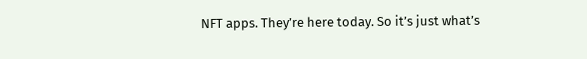NFT apps. They’re here today. So it’s just what’s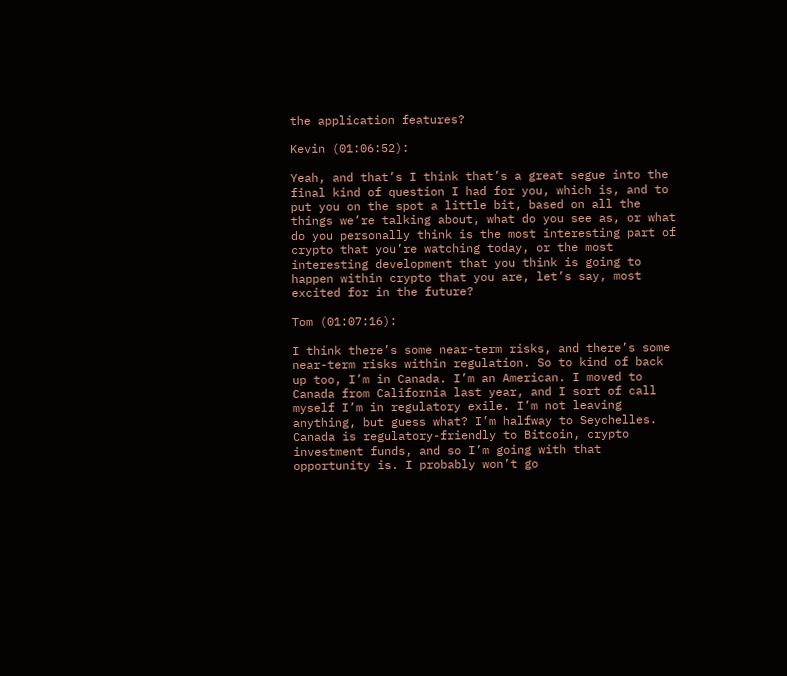the application features?

Kevin (01:06:52):

Yeah, and that’s I think that’s a great segue into the final kind of question I had for you, which is, and to put you on the spot a little bit, based on all the things we’re talking about, what do you see as, or what do you personally think is the most interesting part of crypto that you’re watching today, or the most interesting development that you think is going to happen within crypto that you are, let’s say, most excited for in the future?

Tom (01:07:16):

I think there’s some near-term risks, and there’s some near-term risks within regulation. So to kind of back up too, I’m in Canada. I’m an American. I moved to Canada from California last year, and I sort of call myself I’m in regulatory exile. I’m not leaving anything, but guess what? I’m halfway to Seychelles. Canada is regulatory-friendly to Bitcoin, crypto investment funds, and so I’m going with that opportunity is. I probably won’t go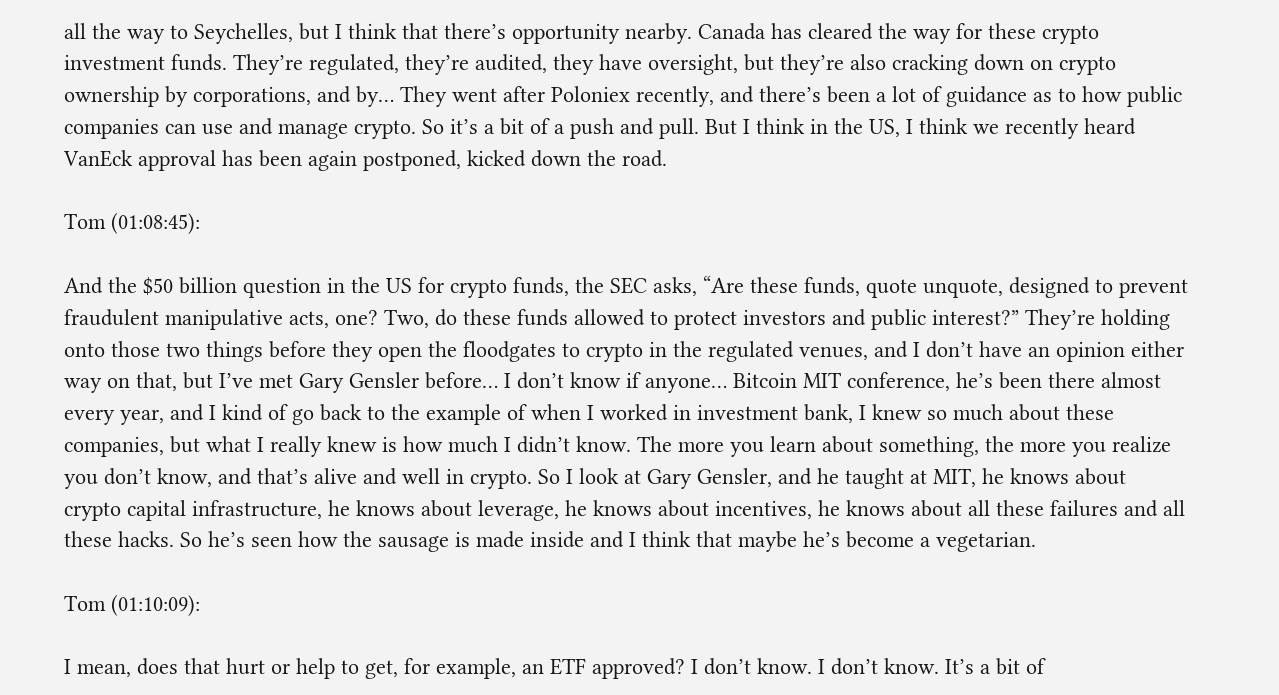all the way to Seychelles, but I think that there’s opportunity nearby. Canada has cleared the way for these crypto investment funds. They’re regulated, they’re audited, they have oversight, but they’re also cracking down on crypto ownership by corporations, and by… They went after Poloniex recently, and there’s been a lot of guidance as to how public companies can use and manage crypto. So it’s a bit of a push and pull. But I think in the US, I think we recently heard VanEck approval has been again postponed, kicked down the road.

Tom (01:08:45):

And the $50 billion question in the US for crypto funds, the SEC asks, “Are these funds, quote unquote, designed to prevent fraudulent manipulative acts, one? Two, do these funds allowed to protect investors and public interest?” They’re holding onto those two things before they open the floodgates to crypto in the regulated venues, and I don’t have an opinion either way on that, but I’ve met Gary Gensler before… I don’t know if anyone… Bitcoin MIT conference, he’s been there almost every year, and I kind of go back to the example of when I worked in investment bank, I knew so much about these companies, but what I really knew is how much I didn’t know. The more you learn about something, the more you realize you don’t know, and that’s alive and well in crypto. So I look at Gary Gensler, and he taught at MIT, he knows about crypto capital infrastructure, he knows about leverage, he knows about incentives, he knows about all these failures and all these hacks. So he’s seen how the sausage is made inside and I think that maybe he’s become a vegetarian.

Tom (01:10:09):

I mean, does that hurt or help to get, for example, an ETF approved? I don’t know. I don’t know. It’s a bit of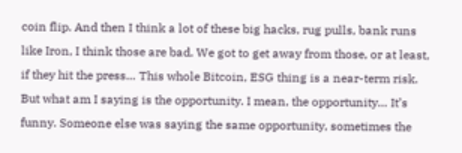coin flip. And then I think a lot of these big hacks, rug pulls, bank runs like Iron, I think those are bad. We got to get away from those, or at least, if they hit the press… This whole Bitcoin, ESG thing is a near-term risk. But what am I saying is the opportunity. I mean, the opportunity… It’s funny. Someone else was saying the same opportunity, sometimes the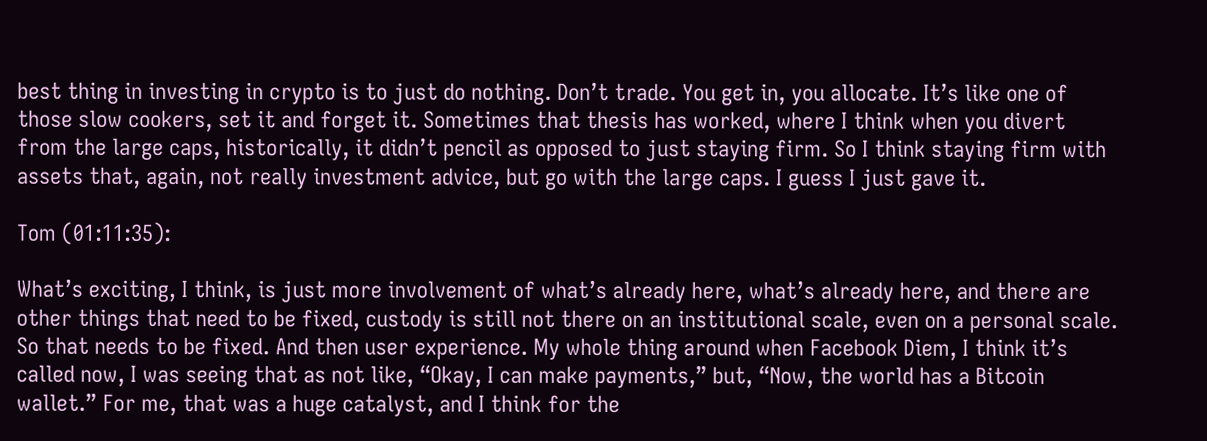best thing in investing in crypto is to just do nothing. Don’t trade. You get in, you allocate. It’s like one of those slow cookers, set it and forget it. Sometimes that thesis has worked, where I think when you divert from the large caps, historically, it didn’t pencil as opposed to just staying firm. So I think staying firm with assets that, again, not really investment advice, but go with the large caps. I guess I just gave it.

Tom (01:11:35):

What’s exciting, I think, is just more involvement of what’s already here, what’s already here, and there are other things that need to be fixed, custody is still not there on an institutional scale, even on a personal scale. So that needs to be fixed. And then user experience. My whole thing around when Facebook Diem, I think it’s called now, I was seeing that as not like, “Okay, I can make payments,” but, “Now, the world has a Bitcoin wallet.” For me, that was a huge catalyst, and I think for the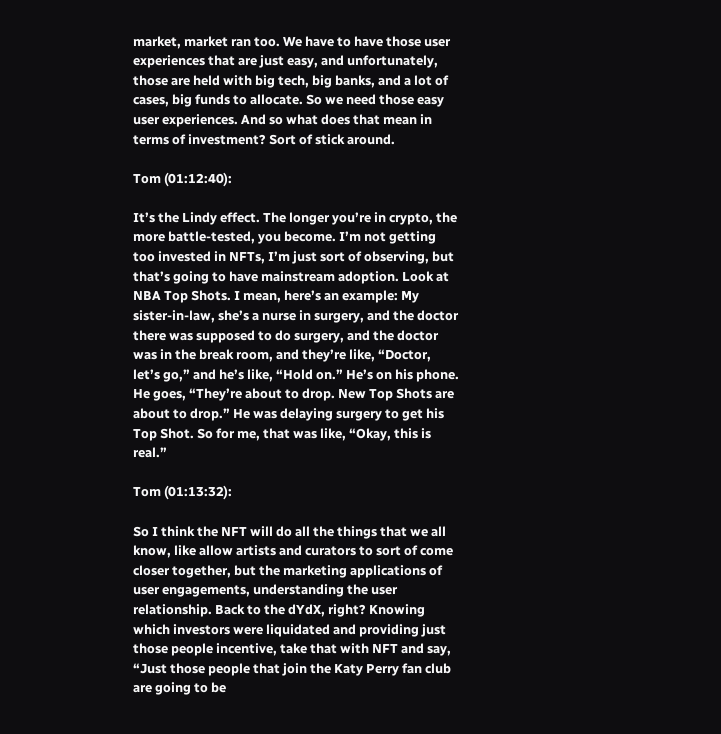market, market ran too. We have to have those user experiences that are just easy, and unfortunately, those are held with big tech, big banks, and a lot of cases, big funds to allocate. So we need those easy user experiences. And so what does that mean in terms of investment? Sort of stick around.

Tom (01:12:40):

It’s the Lindy effect. The longer you’re in crypto, the more battle-tested, you become. I’m not getting too invested in NFTs, I’m just sort of observing, but that’s going to have mainstream adoption. Look at NBA Top Shots. I mean, here’s an example: My sister-in-law, she’s a nurse in surgery, and the doctor there was supposed to do surgery, and the doctor was in the break room, and they’re like, “Doctor, let’s go,” and he’s like, “Hold on.” He’s on his phone. He goes, “They’re about to drop. New Top Shots are about to drop.” He was delaying surgery to get his Top Shot. So for me, that was like, “Okay, this is real.”

Tom (01:13:32):

So I think the NFT will do all the things that we all know, like allow artists and curators to sort of come closer together, but the marketing applications of user engagements, understanding the user relationship. Back to the dYdX, right? Knowing which investors were liquidated and providing just those people incentive, take that with NFT and say, “Just those people that join the Katy Perry fan club are going to be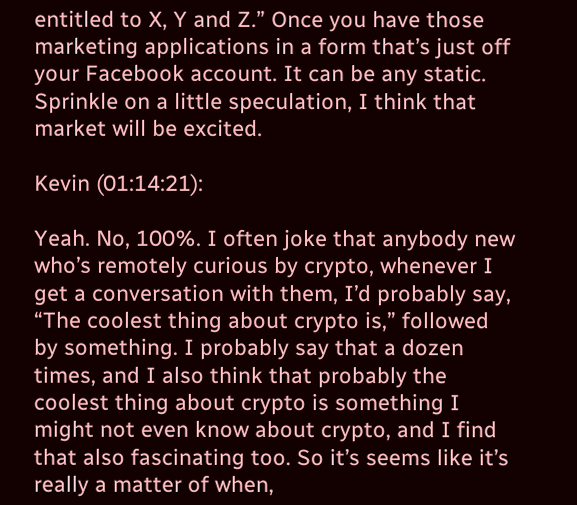entitled to X, Y and Z.” Once you have those marketing applications in a form that’s just off your Facebook account. It can be any static. Sprinkle on a little speculation, I think that market will be excited.

Kevin (01:14:21):

Yeah. No, 100%. I often joke that anybody new who’s remotely curious by crypto, whenever I get a conversation with them, I’d probably say, “The coolest thing about crypto is,” followed by something. I probably say that a dozen times, and I also think that probably the coolest thing about crypto is something I might not even know about crypto, and I find that also fascinating too. So it’s seems like it’s really a matter of when,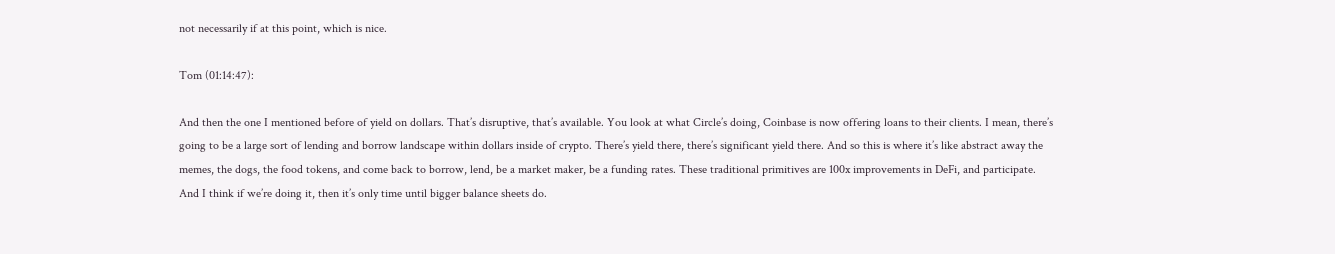not necessarily if at this point, which is nice.

Tom (01:14:47):

And then the one I mentioned before of yield on dollars. That’s disruptive, that’s available. You look at what Circle’s doing, Coinbase is now offering loans to their clients. I mean, there’s going to be a large sort of lending and borrow landscape within dollars inside of crypto. There’s yield there, there’s significant yield there. And so this is where it’s like abstract away the memes, the dogs, the food tokens, and come back to borrow, lend, be a market maker, be a funding rates. These traditional primitives are 100x improvements in DeFi, and participate. And I think if we’re doing it, then it’s only time until bigger balance sheets do.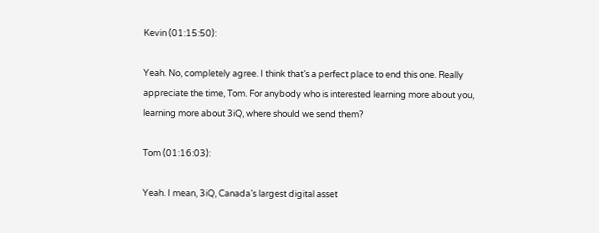Kevin (01:15:50):

Yeah. No, completely agree. I think that’s a perfect place to end this one. Really appreciate the time, Tom. For anybody who is interested learning more about you, learning more about 3iQ, where should we send them?

Tom (01:16:03):

Yeah. I mean, 3iQ, Canada’s largest digital asset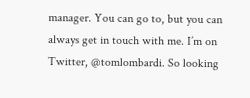manager. You can go to, but you can always get in touch with me. I’m on Twitter, @tomlombardi. So looking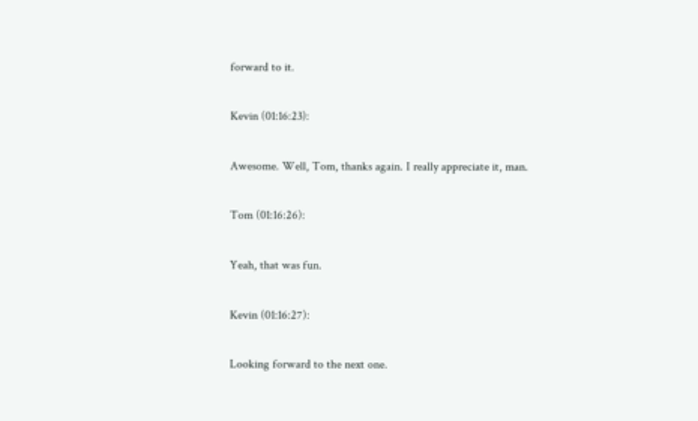forward to it.

Kevin (01:16:23):

Awesome. Well, Tom, thanks again. I really appreciate it, man.

Tom (01:16:26):

Yeah, that was fun.

Kevin (01:16:27):

Looking forward to the next one.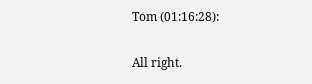Tom (01:16:28):

All right.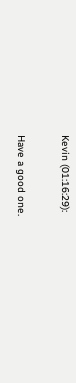Kevin (01:16:29):

Have a good one.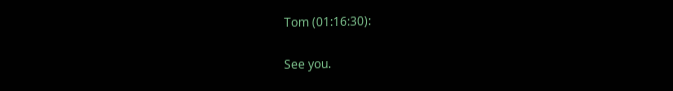Tom (01:16:30):

See you.